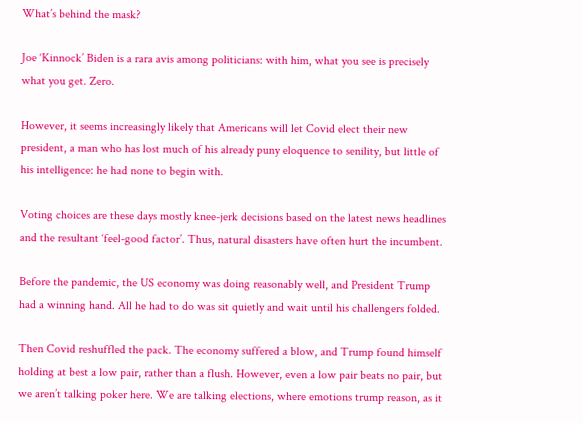What’s behind the mask?

Joe ‘Kinnock’ Biden is a rara avis among politicians: with him, what you see is precisely what you get. Zero.

However, it seems increasingly likely that Americans will let Covid elect their new president, a man who has lost much of his already puny eloquence to senility, but little of his intelligence: he had none to begin with.

Voting choices are these days mostly knee-jerk decisions based on the latest news headlines and the resultant ‘feel-good factor’. Thus, natural disasters have often hurt the incumbent.

Before the pandemic, the US economy was doing reasonably well, and President Trump had a winning hand. All he had to do was sit quietly and wait until his challengers folded.

Then Covid reshuffled the pack. The economy suffered a blow, and Trump found himself holding at best a low pair, rather than a flush. However, even a low pair beats no pair, but we aren’t talking poker here. We are talking elections, where emotions trump reason, as it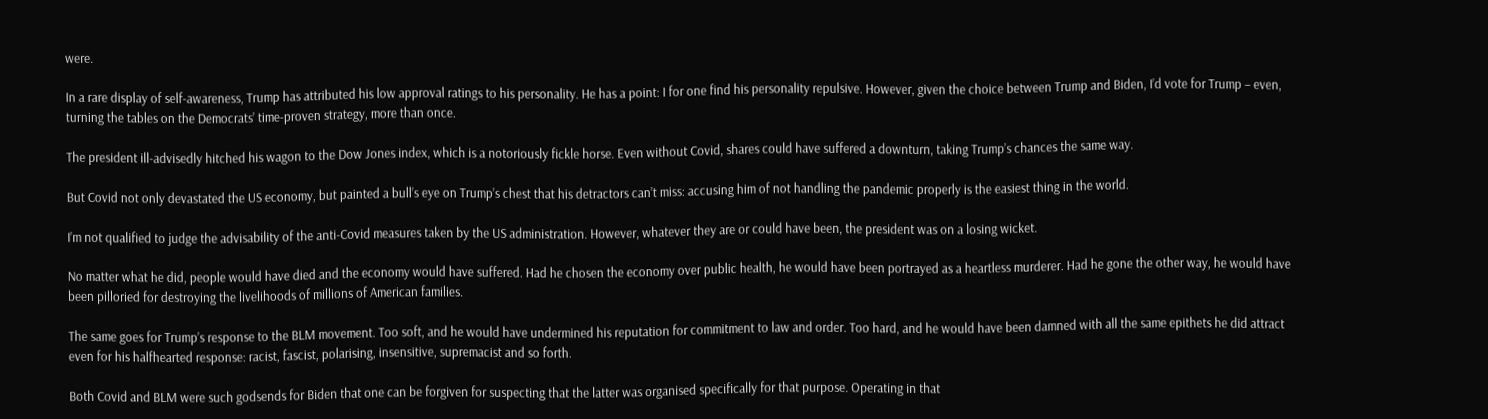were.

In a rare display of self-awareness, Trump has attributed his low approval ratings to his personality. He has a point: I for one find his personality repulsive. However, given the choice between Trump and Biden, I’d vote for Trump – even, turning the tables on the Democrats’ time-proven strategy, more than once.

The president ill-advisedly hitched his wagon to the Dow Jones index, which is a notoriously fickle horse. Even without Covid, shares could have suffered a downturn, taking Trump’s chances the same way.

But Covid not only devastated the US economy, but painted a bull’s eye on Trump’s chest that his detractors can’t miss: accusing him of not handling the pandemic properly is the easiest thing in the world.

I’m not qualified to judge the advisability of the anti-Covid measures taken by the US administration. However, whatever they are or could have been, the president was on a losing wicket.

No matter what he did, people would have died and the economy would have suffered. Had he chosen the economy over public health, he would have been portrayed as a heartless murderer. Had he gone the other way, he would have been pilloried for destroying the livelihoods of millions of American families.

The same goes for Trump’s response to the BLM movement. Too soft, and he would have undermined his reputation for commitment to law and order. Too hard, and he would have been damned with all the same epithets he did attract even for his halfhearted response: racist, fascist, polarising, insensitive, supremacist and so forth.

Both Covid and BLM were such godsends for Biden that one can be forgiven for suspecting that the latter was organised specifically for that purpose. Operating in that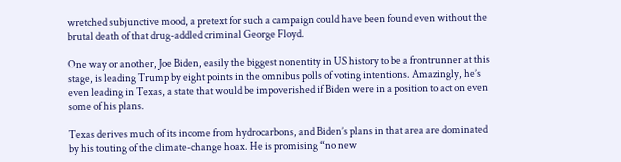wretched subjunctive mood, a pretext for such a campaign could have been found even without the brutal death of that drug-addled criminal George Floyd.

One way or another, Joe Biden, easily the biggest nonentity in US history to be a frontrunner at this stage, is leading Trump by eight points in the omnibus polls of voting intentions. Amazingly, he’s even leading in Texas, a state that would be impoverished if Biden were in a position to act on even some of his plans.

Texas derives much of its income from hydrocarbons, and Biden’s plans in that area are dominated by his touting of the climate-change hoax. He is promising “no new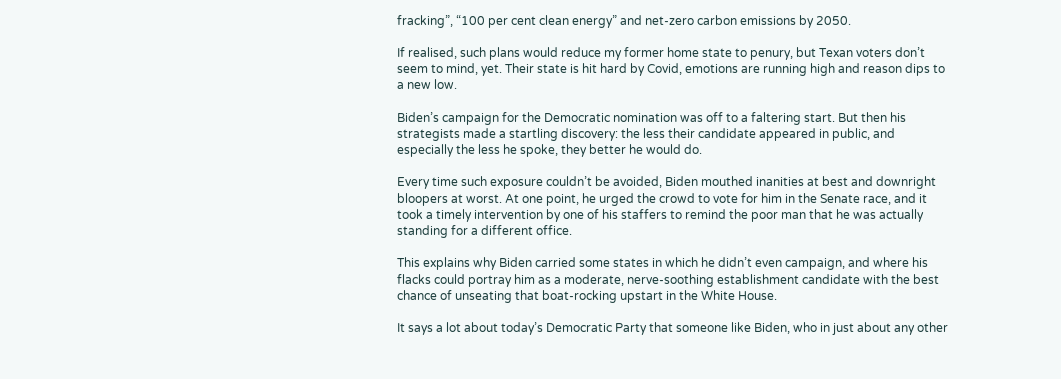fracking”, “100 per cent clean energy” and net-zero carbon emissions by 2050.

If realised, such plans would reduce my former home state to penury, but Texan voters don’t seem to mind, yet. Their state is hit hard by Covid, emotions are running high and reason dips to a new low.

Biden’s campaign for the Democratic nomination was off to a faltering start. But then his strategists made a startling discovery: the less their candidate appeared in public, and especially the less he spoke, they better he would do.

Every time such exposure couldn’t be avoided, Biden mouthed inanities at best and downright bloopers at worst. At one point, he urged the crowd to vote for him in the Senate race, and it took a timely intervention by one of his staffers to remind the poor man that he was actually standing for a different office.

This explains why Biden carried some states in which he didn’t even campaign, and where his flacks could portray him as a moderate, nerve-soothing establishment candidate with the best chance of unseating that boat-rocking upstart in the White House.

It says a lot about today’s Democratic Party that someone like Biden, who in just about any other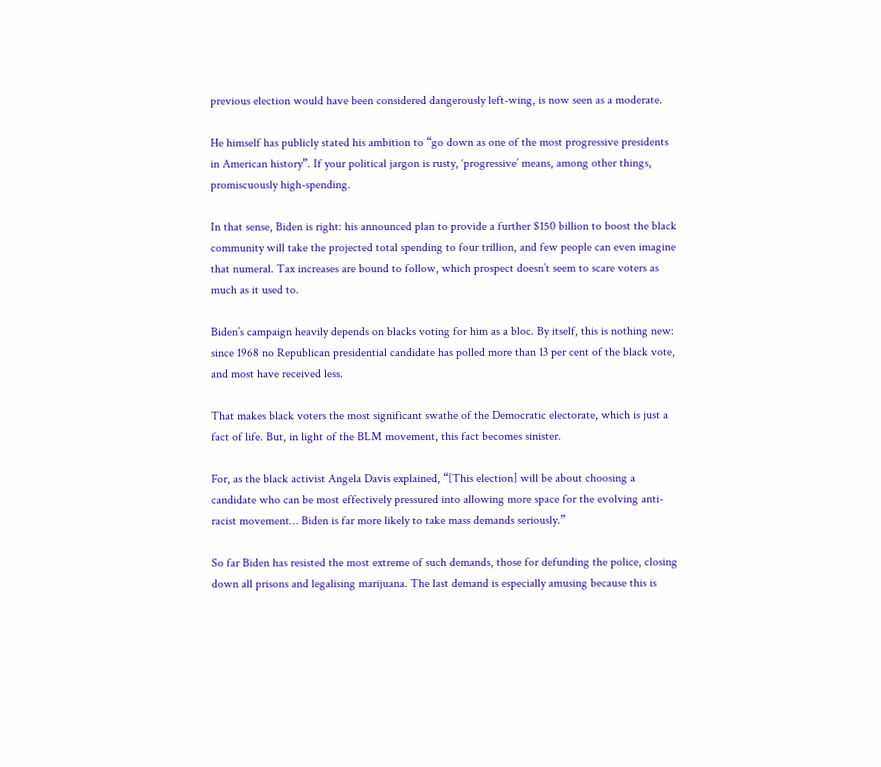previous election would have been considered dangerously left-wing, is now seen as a moderate.

He himself has publicly stated his ambition to “go down as one of the most progressive presidents in American history”. If your political jargon is rusty, ‘progressive’ means, among other things, promiscuously high-spending.

In that sense, Biden is right: his announced plan to provide a further $150 billion to boost the black community will take the projected total spending to four trillion, and few people can even imagine that numeral. Tax increases are bound to follow, which prospect doesn’t seem to scare voters as much as it used to.

Biden’s campaign heavily depends on blacks voting for him as a bloc. By itself, this is nothing new: since 1968 no Republican presidential candidate has polled more than 13 per cent of the black vote, and most have received less.

That makes black voters the most significant swathe of the Democratic electorate, which is just a fact of life. But, in light of the BLM movement, this fact becomes sinister.

For, as the black activist Angela Davis explained, “[This election] will be about choosing a candidate who can be most effectively pressured into allowing more space for the evolving anti-racist movement… Biden is far more likely to take mass demands seriously.”

So far Biden has resisted the most extreme of such demands, those for defunding the police, closing down all prisons and legalising marijuana. The last demand is especially amusing because this is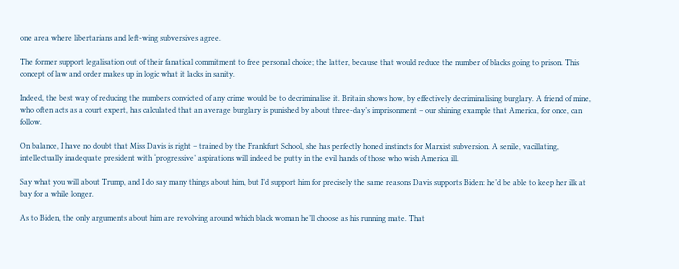one area where libertarians and left-wing subversives agree.

The former support legalisation out of their fanatical commitment to free personal choice; the latter, because that would reduce the number of blacks going to prison. This concept of law and order makes up in logic what it lacks in sanity.

Indeed, the best way of reducing the numbers convicted of any crime would be to decriminalise it. Britain shows how, by effectively decriminalising burglary. A friend of mine, who often acts as a court expert, has calculated that an average burglary is punished by about three-day’s imprisonment – our shining example that America, for once, can follow.

On balance, I have no doubt that Miss Davis is right – trained by the Frankfurt School, she has perfectly honed instincts for Marxist subversion. A senile, vacillating, intellectually inadequate president with ‘progressive’ aspirations will indeed be putty in the evil hands of those who wish America ill.

Say what you will about Trump, and I do say many things about him, but I’d support him for precisely the same reasons Davis supports Biden: he’d be able to keep her ilk at bay for a while longer.

As to Biden, the only arguments about him are revolving around which black woman he’ll choose as his running mate. That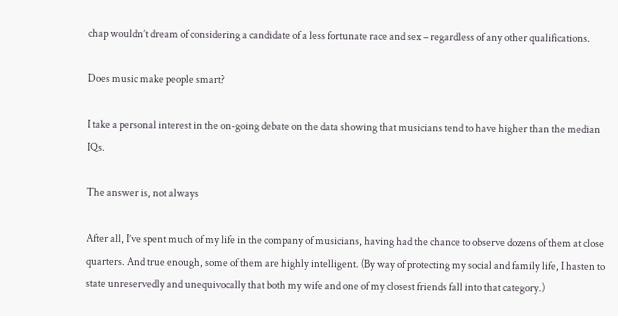chap wouldn’t dream of considering a candidate of a less fortunate race and sex – regardless of any other qualifications.

Does music make people smart?

I take a personal interest in the on-going debate on the data showing that musicians tend to have higher than the median IQs.

The answer is, not always

After all, I’ve spent much of my life in the company of musicians, having had the chance to observe dozens of them at close quarters. And true enough, some of them are highly intelligent. (By way of protecting my social and family life, I hasten to state unreservedly and unequivocally that both my wife and one of my closest friends fall into that category.)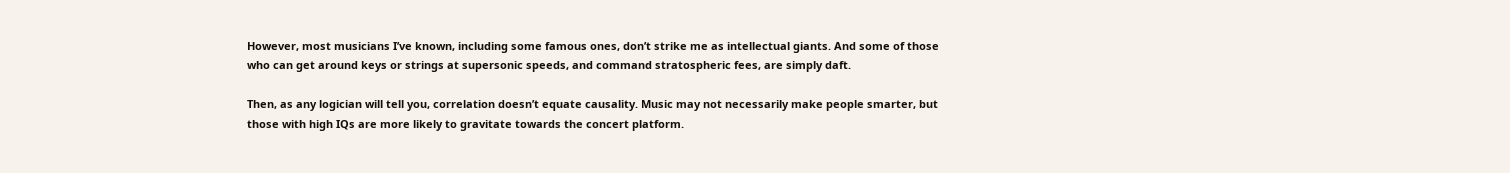However, most musicians I’ve known, including some famous ones, don’t strike me as intellectual giants. And some of those who can get around keys or strings at supersonic speeds, and command stratospheric fees, are simply daft.

Then, as any logician will tell you, correlation doesn’t equate causality. Music may not necessarily make people smarter, but those with high IQs are more likely to gravitate towards the concert platform.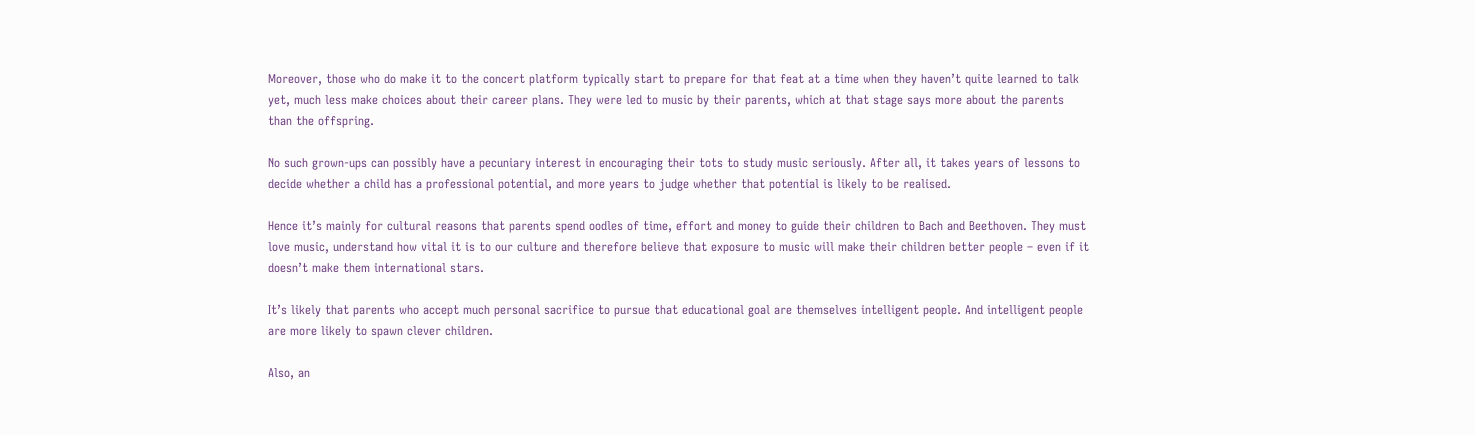Moreover, those who do make it to the concert platform typically start to prepare for that feat at a time when they haven’t quite learned to talk yet, much less make choices about their career plans. They were led to music by their parents, which at that stage says more about the parents than the offspring.

No such grown-ups can possibly have a pecuniary interest in encouraging their tots to study music seriously. After all, it takes years of lessons to decide whether a child has a professional potential, and more years to judge whether that potential is likely to be realised.

Hence it’s mainly for cultural reasons that parents spend oodles of time, effort and money to guide their children to Bach and Beethoven. They must love music, understand how vital it is to our culture and therefore believe that exposure to music will make their children better people – even if it doesn’t make them international stars.

It’s likely that parents who accept much personal sacrifice to pursue that educational goal are themselves intelligent people. And intelligent people are more likely to spawn clever children.

Also, an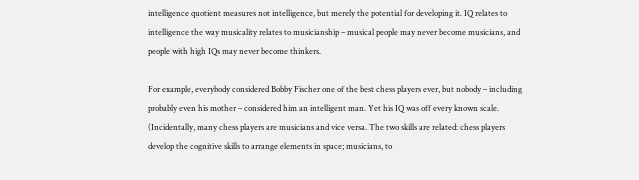intelligence quotient measures not intelligence, but merely the potential for developing it. IQ relates to intelligence the way musicality relates to musicianship – musical people may never become musicians, and people with high IQs may never become thinkers.

For example, everybody considered Bobby Fischer one of the best chess players ever, but nobody – including probably even his mother – considered him an intelligent man. Yet his IQ was off every known scale. (Incidentally, many chess players are musicians and vice versa. The two skills are related: chess players develop the cognitive skills to arrange elements in space; musicians, to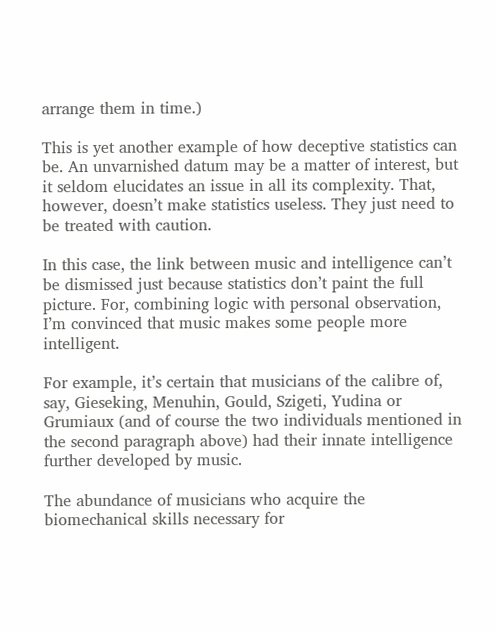arrange them in time.)

This is yet another example of how deceptive statistics can be. An unvarnished datum may be a matter of interest, but it seldom elucidates an issue in all its complexity. That, however, doesn’t make statistics useless. They just need to be treated with caution.

In this case, the link between music and intelligence can’t be dismissed just because statistics don’t paint the full picture. For, combining logic with personal observation, I’m convinced that music makes some people more intelligent.

For example, it’s certain that musicians of the calibre of, say, Gieseking, Menuhin, Gould, Szigeti, Yudina or Grumiaux (and of course the two individuals mentioned in the second paragraph above) had their innate intelligence further developed by music.

The abundance of musicians who acquire the biomechanical skills necessary for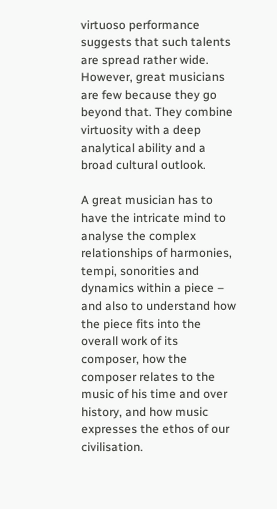virtuoso performance suggests that such talents are spread rather wide. However, great musicians are few because they go beyond that. They combine virtuosity with a deep analytical ability and a broad cultural outlook.

A great musician has to have the intricate mind to analyse the complex relationships of harmonies, tempi, sonorities and dynamics within a piece – and also to understand how the piece fits into the overall work of its composer, how the composer relates to the music of his time and over history, and how music expresses the ethos of our civilisation.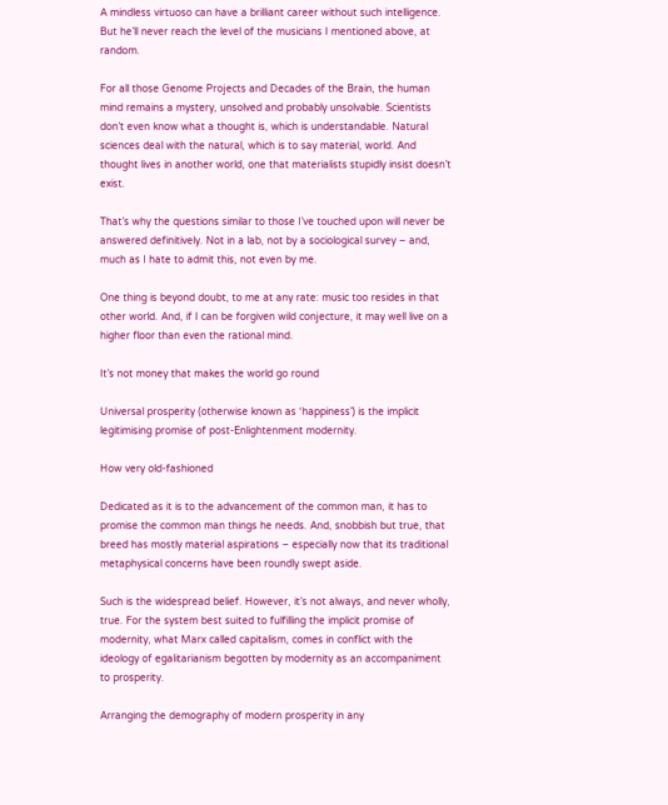A mindless virtuoso can have a brilliant career without such intelligence. But he’ll never reach the level of the musicians I mentioned above, at random.

For all those Genome Projects and Decades of the Brain, the human mind remains a mystery, unsolved and probably unsolvable. Scientists don’t even know what a thought is, which is understandable. Natural sciences deal with the natural, which is to say material, world. And thought lives in another world, one that materialists stupidly insist doesn’t exist.

That’s why the questions similar to those I’ve touched upon will never be answered definitively. Not in a lab, not by a sociological survey – and, much as I hate to admit this, not even by me.

One thing is beyond doubt, to me at any rate: music too resides in that other world. And, if I can be forgiven wild conjecture, it may well live on a higher floor than even the rational mind.

It’s not money that makes the world go round

Universal prosperity (otherwise known as ‘happiness’) is the implicit legitimising promise of post-Enlightenment modernity.

How very old-fashioned

Dedicated as it is to the advancement of the common man, it has to promise the common man things he needs. And, snobbish but true, that breed has mostly material aspirations – especially now that its traditional metaphysical concerns have been roundly swept aside.

Such is the widespread belief. However, it’s not always, and never wholly, true. For the system best suited to fulfilling the implicit promise of modernity, what Marx called capitalism, comes in conflict with the ideology of egalitarianism begotten by modernity as an accompaniment to prosperity.

Arranging the demography of modern prosperity in any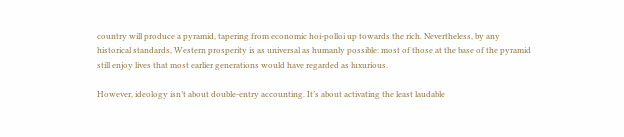country will produce a pyramid, tapering from economic hoi-polloi up towards the rich. Nevertheless, by any historical standards, Western prosperity is as universal as humanly possible: most of those at the base of the pyramid still enjoy lives that most earlier generations would have regarded as luxurious.

However, ideology isn’t about double-entry accounting. It’s about activating the least laudable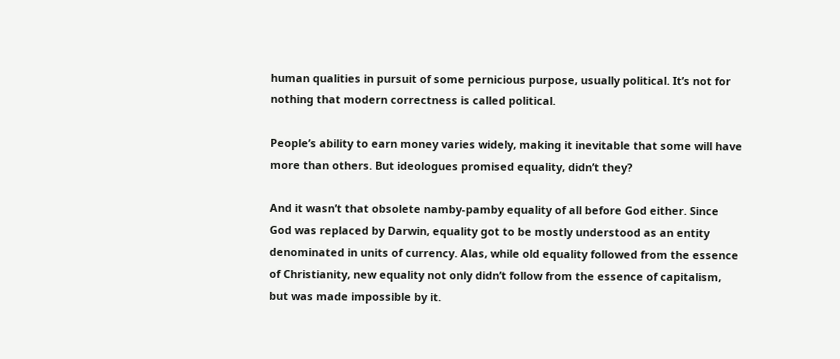human qualities in pursuit of some pernicious purpose, usually political. It’s not for nothing that modern correctness is called political.

People’s ability to earn money varies widely, making it inevitable that some will have more than others. But ideologues promised equality, didn’t they?

And it wasn’t that obsolete namby-pamby equality of all before God either. Since God was replaced by Darwin, equality got to be mostly understood as an entity denominated in units of currency. Alas, while old equality followed from the essence of Christianity, new equality not only didn’t follow from the essence of capitalism, but was made impossible by it.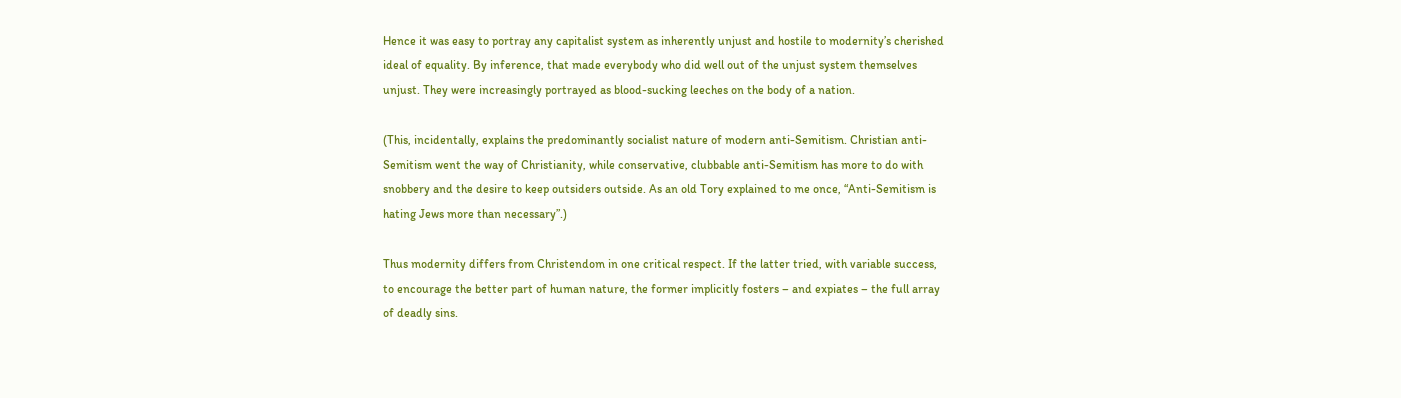Hence it was easy to portray any capitalist system as inherently unjust and hostile to modernity’s cherished ideal of equality. By inference, that made everybody who did well out of the unjust system themselves unjust. They were increasingly portrayed as blood-sucking leeches on the body of a nation.

(This, incidentally, explains the predominantly socialist nature of modern anti-Semitism. Christian anti-Semitism went the way of Christianity, while conservative, clubbable anti-Semitism has more to do with snobbery and the desire to keep outsiders outside. As an old Tory explained to me once, “Anti-Semitism is hating Jews more than necessary”.)

Thus modernity differs from Christendom in one critical respect. If the latter tried, with variable success, to encourage the better part of human nature, the former implicitly fosters – and expiates – the full array of deadly sins.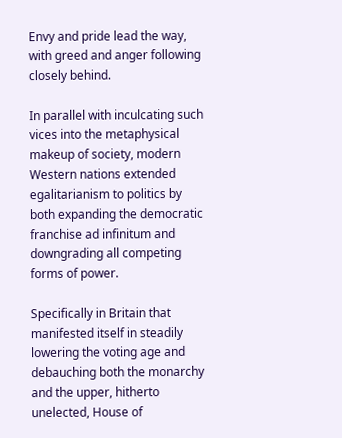Envy and pride lead the way, with greed and anger following closely behind.

In parallel with inculcating such vices into the metaphysical makeup of society, modern Western nations extended egalitarianism to politics by both expanding the democratic franchise ad infinitum and downgrading all competing forms of power.

Specifically in Britain that manifested itself in steadily lowering the voting age and debauching both the monarchy and the upper, hitherto unelected, House of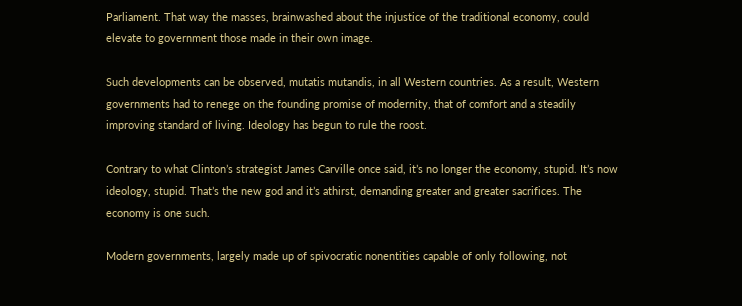Parliament. That way the masses, brainwashed about the injustice of the traditional economy, could elevate to government those made in their own image.

Such developments can be observed, mutatis mutandis, in all Western countries. As a result, Western governments had to renege on the founding promise of modernity, that of comfort and a steadily improving standard of living. Ideology has begun to rule the roost.

Contrary to what Clinton’s strategist James Carville once said, it’s no longer the economy, stupid. It’s now ideology, stupid. That’s the new god and it’s athirst, demanding greater and greater sacrifices. The economy is one such.

Modern governments, largely made up of spivocratic nonentities capable of only following, not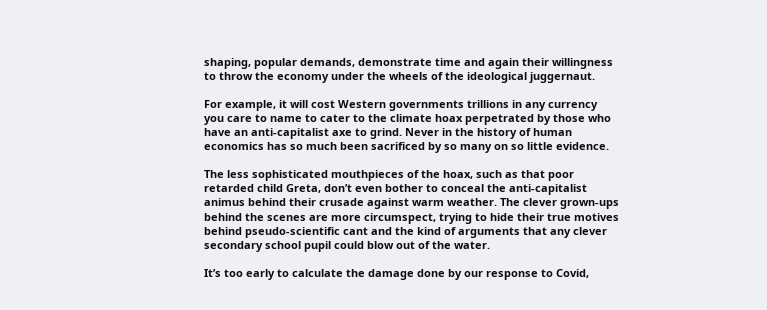shaping, popular demands, demonstrate time and again their willingness to throw the economy under the wheels of the ideological juggernaut.

For example, it will cost Western governments trillions in any currency you care to name to cater to the climate hoax perpetrated by those who have an anti-capitalist axe to grind. Never in the history of human economics has so much been sacrificed by so many on so little evidence.

The less sophisticated mouthpieces of the hoax, such as that poor retarded child Greta, don’t even bother to conceal the anti-capitalist animus behind their crusade against warm weather. The clever grown-ups behind the scenes are more circumspect, trying to hide their true motives behind pseudo-scientific cant and the kind of arguments that any clever secondary school pupil could blow out of the water.

It’s too early to calculate the damage done by our response to Covid,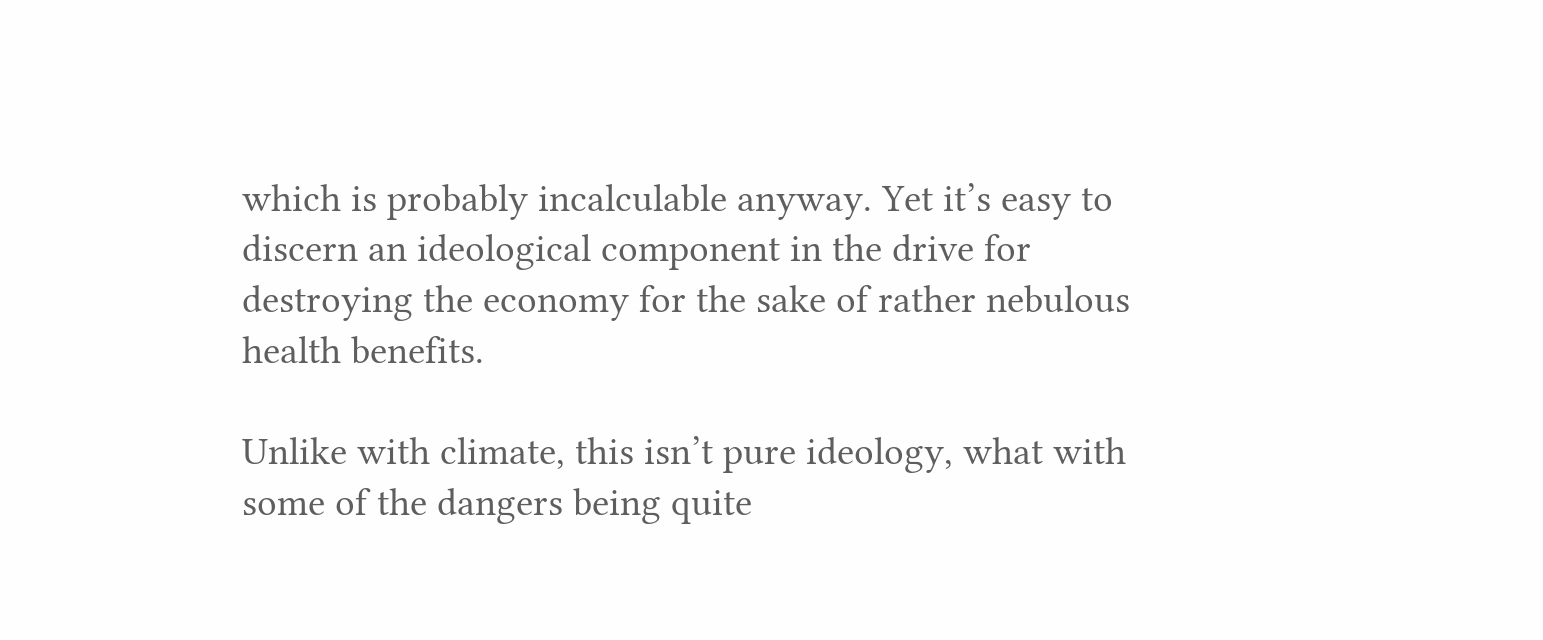which is probably incalculable anyway. Yet it’s easy to discern an ideological component in the drive for destroying the economy for the sake of rather nebulous health benefits.

Unlike with climate, this isn’t pure ideology, what with some of the dangers being quite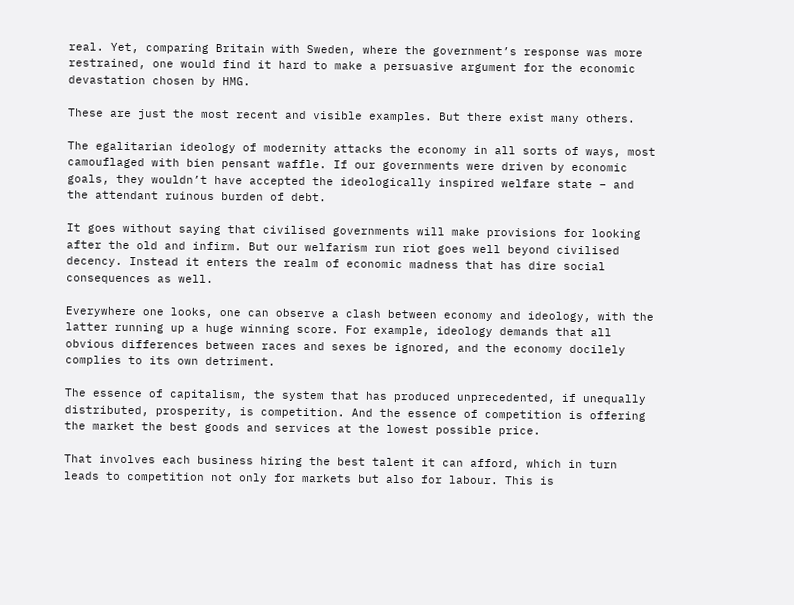real. Yet, comparing Britain with Sweden, where the government’s response was more restrained, one would find it hard to make a persuasive argument for the economic devastation chosen by HMG.

These are just the most recent and visible examples. But there exist many others.

The egalitarian ideology of modernity attacks the economy in all sorts of ways, most camouflaged with bien pensant waffle. If our governments were driven by economic goals, they wouldn’t have accepted the ideologically inspired welfare state – and the attendant ruinous burden of debt.

It goes without saying that civilised governments will make provisions for looking after the old and infirm. But our welfarism run riot goes well beyond civilised decency. Instead it enters the realm of economic madness that has dire social consequences as well.

Everywhere one looks, one can observe a clash between economy and ideology, with the latter running up a huge winning score. For example, ideology demands that all obvious differences between races and sexes be ignored, and the economy docilely complies to its own detriment.

The essence of capitalism, the system that has produced unprecedented, if unequally distributed, prosperity, is competition. And the essence of competition is offering the market the best goods and services at the lowest possible price.

That involves each business hiring the best talent it can afford, which in turn leads to competition not only for markets but also for labour. This is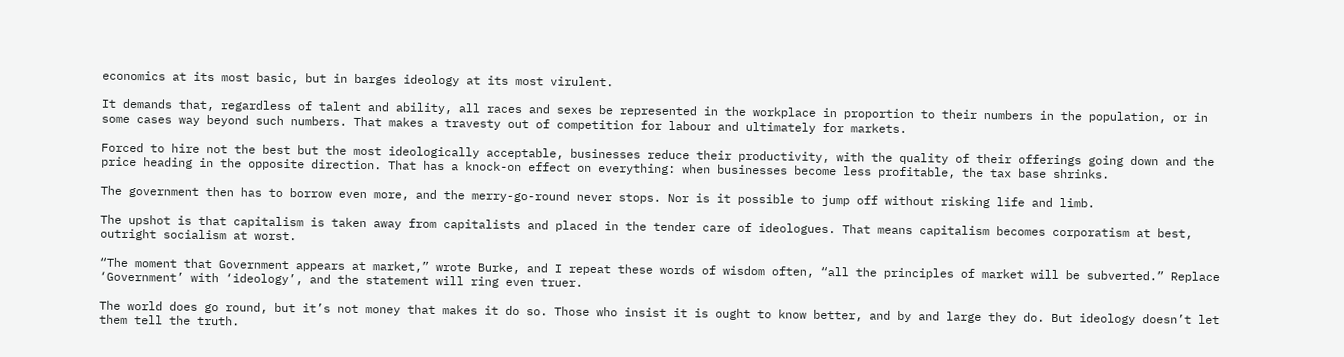economics at its most basic, but in barges ideology at its most virulent.

It demands that, regardless of talent and ability, all races and sexes be represented in the workplace in proportion to their numbers in the population, or in some cases way beyond such numbers. That makes a travesty out of competition for labour and ultimately for markets.

Forced to hire not the best but the most ideologically acceptable, businesses reduce their productivity, with the quality of their offerings going down and the price heading in the opposite direction. That has a knock-on effect on everything: when businesses become less profitable, the tax base shrinks.

The government then has to borrow even more, and the merry-go-round never stops. Nor is it possible to jump off without risking life and limb.

The upshot is that capitalism is taken away from capitalists and placed in the tender care of ideologues. That means capitalism becomes corporatism at best, outright socialism at worst.

“The moment that Government appears at market,” wrote Burke, and I repeat these words of wisdom often, “all the principles of market will be subverted.” Replace ‘Government’ with ‘ideology’, and the statement will ring even truer.

The world does go round, but it’s not money that makes it do so. Those who insist it is ought to know better, and by and large they do. But ideology doesn’t let them tell the truth.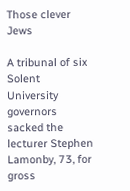Those clever Jews

A tribunal of six Solent University governors sacked the lecturer Stephen Lamonby, 73, for gross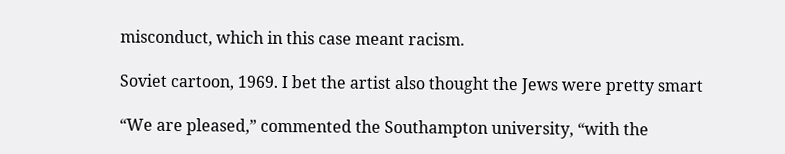misconduct, which in this case meant racism.

Soviet cartoon, 1969. I bet the artist also thought the Jews were pretty smart

“We are pleased,” commented the Southampton university, “with the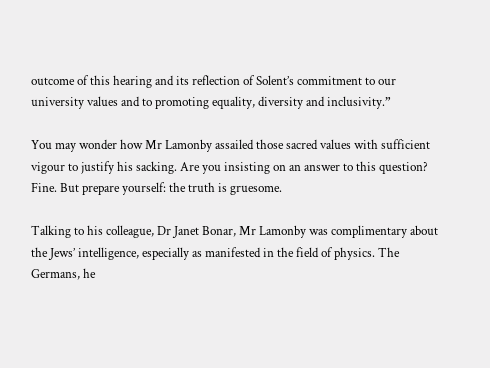outcome of this hearing and its reflection of Solent’s commitment to our university values and to promoting equality, diversity and inclusivity.”

You may wonder how Mr Lamonby assailed those sacred values with sufficient vigour to justify his sacking. Are you insisting on an answer to this question? Fine. But prepare yourself: the truth is gruesome.

Talking to his colleague, Dr Janet Bonar, Mr Lamonby was complimentary about the Jews’ intelligence, especially as manifested in the field of physics. The Germans, he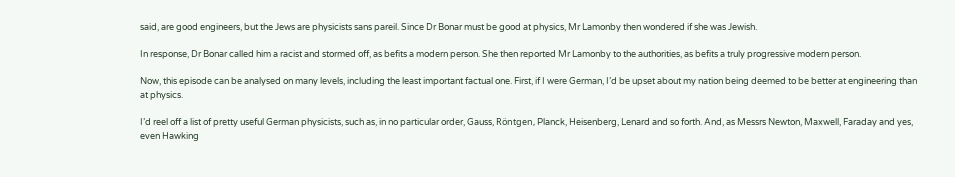said, are good engineers, but the Jews are physicists sans pareil. Since Dr Bonar must be good at physics, Mr Lamonby then wondered if she was Jewish.

In response, Dr Bonar called him a racist and stormed off, as befits a modern person. She then reported Mr Lamonby to the authorities, as befits a truly progressive modern person.

Now, this episode can be analysed on many levels, including the least important factual one. First, if I were German, I’d be upset about my nation being deemed to be better at engineering than at physics.

I’d reel off a list of pretty useful German physicists, such as, in no particular order, Gauss, Röntgen, Planck, Heisenberg, Lenard and so forth. And, as Messrs Newton, Maxwell, Faraday and yes, even Hawking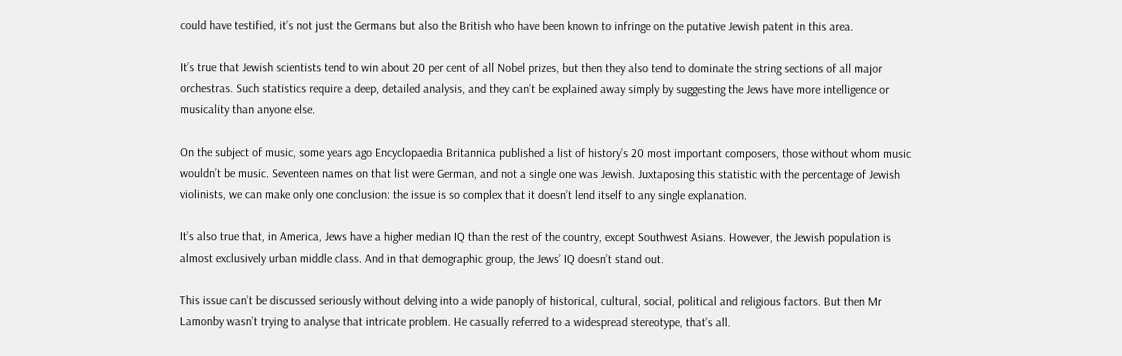could have testified, it’s not just the Germans but also the British who have been known to infringe on the putative Jewish patent in this area.

It’s true that Jewish scientists tend to win about 20 per cent of all Nobel prizes, but then they also tend to dominate the string sections of all major orchestras. Such statistics require a deep, detailed analysis, and they can’t be explained away simply by suggesting the Jews have more intelligence or musicality than anyone else.

On the subject of music, some years ago Encyclopaedia Britannica published a list of history’s 20 most important composers, those without whom music wouldn’t be music. Seventeen names on that list were German, and not a single one was Jewish. Juxtaposing this statistic with the percentage of Jewish violinists, we can make only one conclusion: the issue is so complex that it doesn’t lend itself to any single explanation.

It’s also true that, in America, Jews have a higher median IQ than the rest of the country, except Southwest Asians. However, the Jewish population is almost exclusively urban middle class. And in that demographic group, the Jews’ IQ doesn’t stand out.

This issue can’t be discussed seriously without delving into a wide panoply of historical, cultural, social, political and religious factors. But then Mr Lamonby wasn’t trying to analyse that intricate problem. He casually referred to a widespread stereotype, that’s all.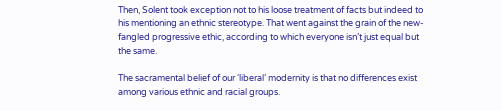Then, Solent took exception not to his loose treatment of facts but indeed to his mentioning an ethnic stereotype. That went against the grain of the new-fangled progressive ethic, according to which everyone isn’t just equal but the same.

The sacramental belief of our ‘liberal’ modernity is that no differences exist among various ethnic and racial groups.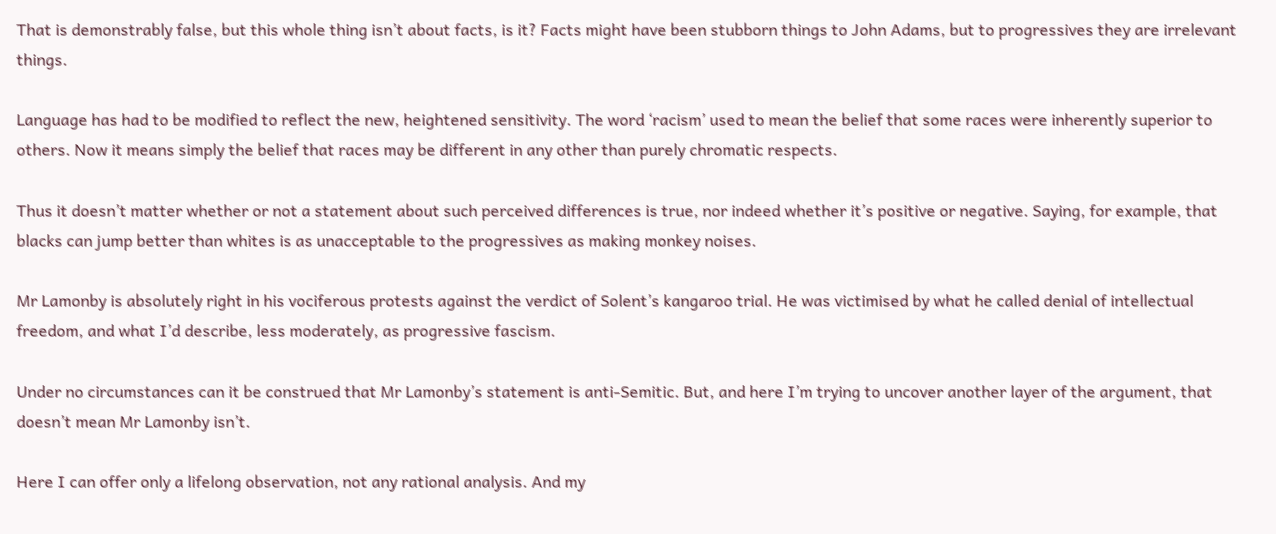That is demonstrably false, but this whole thing isn’t about facts, is it? Facts might have been stubborn things to John Adams, but to progressives they are irrelevant things.

Language has had to be modified to reflect the new, heightened sensitivity. The word ‘racism’ used to mean the belief that some races were inherently superior to others. Now it means simply the belief that races may be different in any other than purely chromatic respects.

Thus it doesn’t matter whether or not a statement about such perceived differences is true, nor indeed whether it’s positive or negative. Saying, for example, that blacks can jump better than whites is as unacceptable to the progressives as making monkey noises.

Mr Lamonby is absolutely right in his vociferous protests against the verdict of Solent’s kangaroo trial. He was victimised by what he called denial of intellectual freedom, and what I’d describe, less moderately, as progressive fascism.

Under no circumstances can it be construed that Mr Lamonby’s statement is anti-Semitic. But, and here I’m trying to uncover another layer of the argument, that doesn’t mean Mr Lamonby isn’t.

Here I can offer only a lifelong observation, not any rational analysis. And my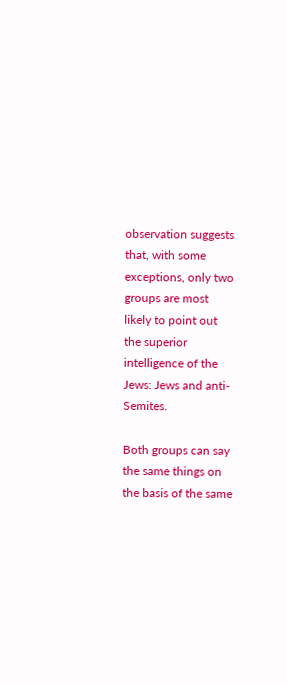observation suggests that, with some exceptions, only two groups are most likely to point out the superior intelligence of the Jews: Jews and anti-Semites.

Both groups can say the same things on the basis of the same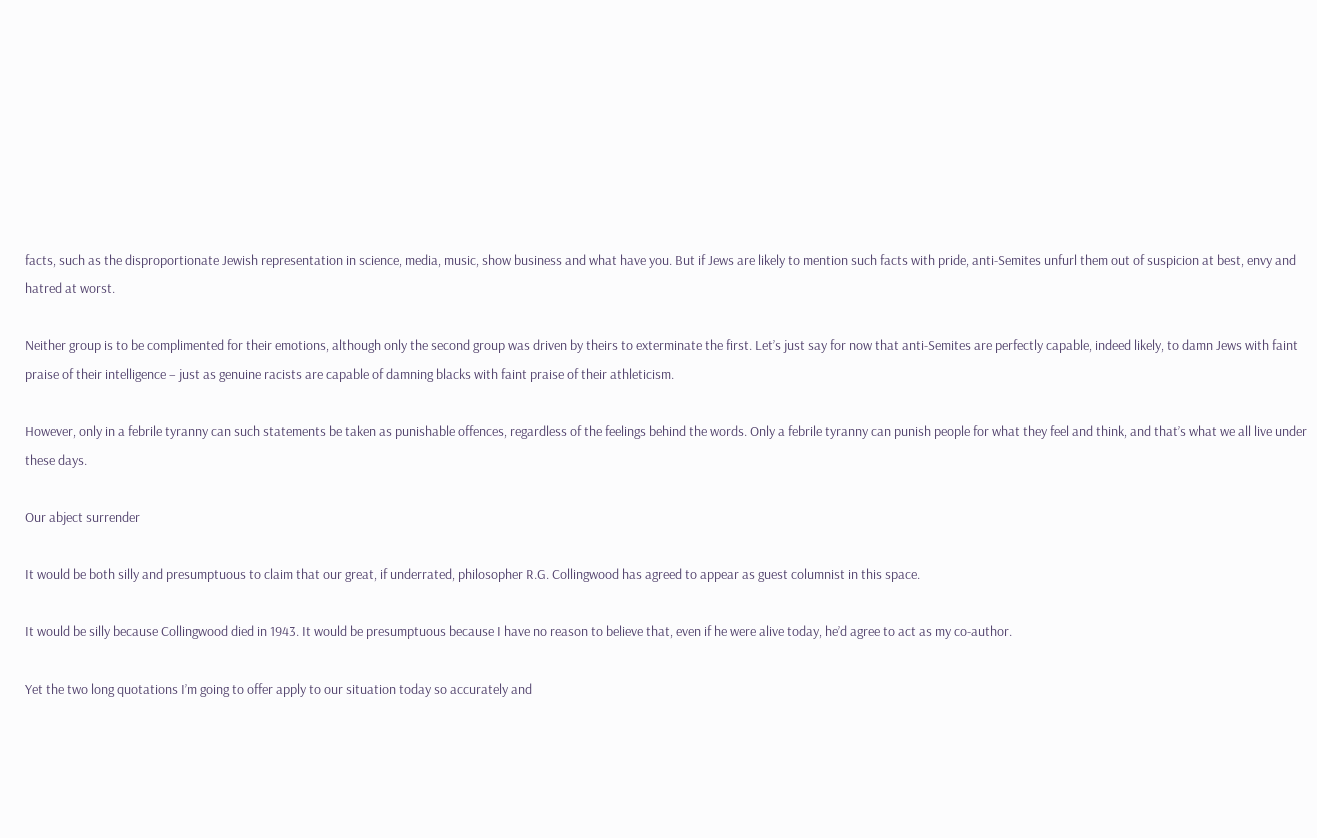facts, such as the disproportionate Jewish representation in science, media, music, show business and what have you. But if Jews are likely to mention such facts with pride, anti-Semites unfurl them out of suspicion at best, envy and hatred at worst.

Neither group is to be complimented for their emotions, although only the second group was driven by theirs to exterminate the first. Let’s just say for now that anti-Semites are perfectly capable, indeed likely, to damn Jews with faint praise of their intelligence – just as genuine racists are capable of damning blacks with faint praise of their athleticism.

However, only in a febrile tyranny can such statements be taken as punishable offences, regardless of the feelings behind the words. Only a febrile tyranny can punish people for what they feel and think, and that’s what we all live under these days.

Our abject surrender

It would be both silly and presumptuous to claim that our great, if underrated, philosopher R.G. Collingwood has agreed to appear as guest columnist in this space.

It would be silly because Collingwood died in 1943. It would be presumptuous because I have no reason to believe that, even if he were alive today, he’d agree to act as my co-author.

Yet the two long quotations I’m going to offer apply to our situation today so accurately and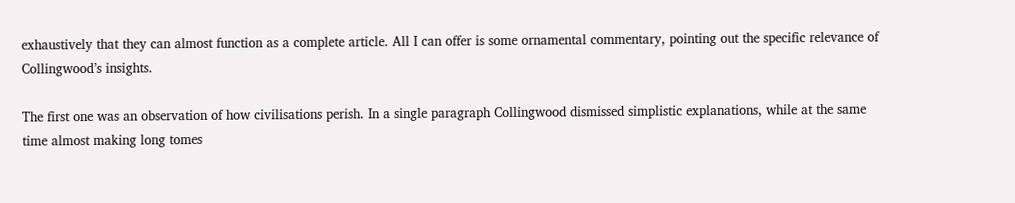exhaustively that they can almost function as a complete article. All I can offer is some ornamental commentary, pointing out the specific relevance of Collingwood’s insights.

The first one was an observation of how civilisations perish. In a single paragraph Collingwood dismissed simplistic explanations, while at the same time almost making long tomes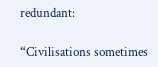redundant:

“Civilisations sometimes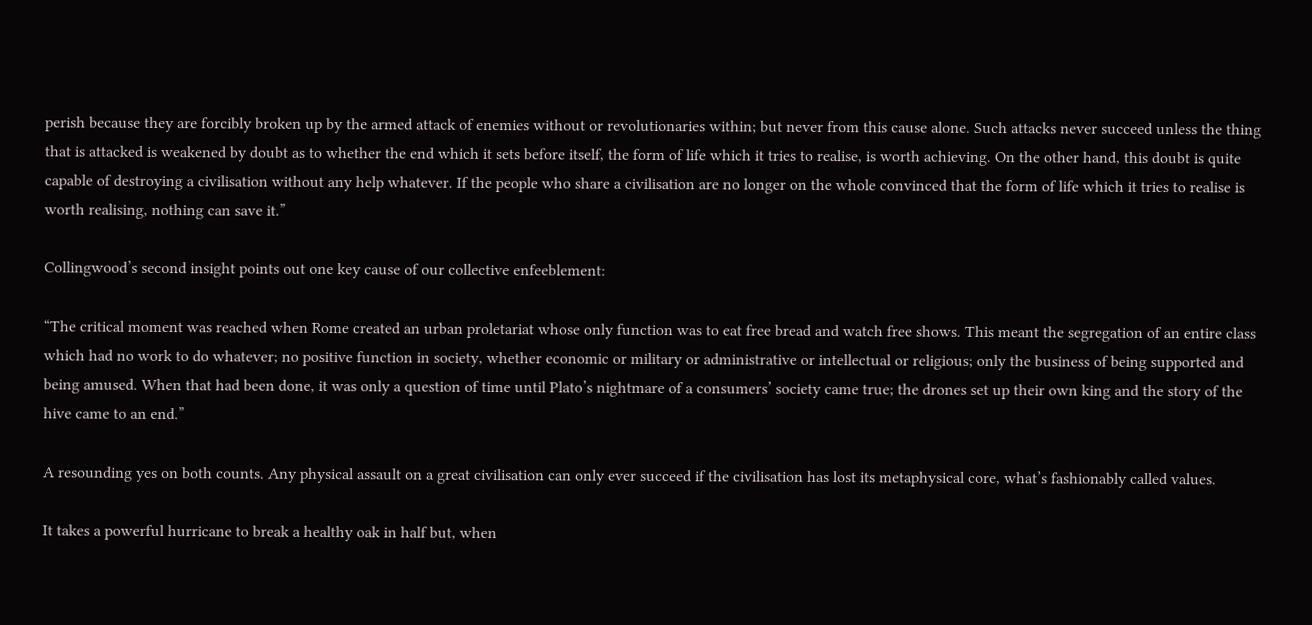perish because they are forcibly broken up by the armed attack of enemies without or revolutionaries within; but never from this cause alone. Such attacks never succeed unless the thing that is attacked is weakened by doubt as to whether the end which it sets before itself, the form of life which it tries to realise, is worth achieving. On the other hand, this doubt is quite capable of destroying a civilisation without any help whatever. If the people who share a civilisation are no longer on the whole convinced that the form of life which it tries to realise is worth realising, nothing can save it.”

Collingwood’s second insight points out one key cause of our collective enfeeblement:

“The critical moment was reached when Rome created an urban proletariat whose only function was to eat free bread and watch free shows. This meant the segregation of an entire class which had no work to do whatever; no positive function in society, whether economic or military or administrative or intellectual or religious; only the business of being supported and being amused. When that had been done, it was only a question of time until Plato’s nightmare of a consumers’ society came true; the drones set up their own king and the story of the hive came to an end.”

A resounding yes on both counts. Any physical assault on a great civilisation can only ever succeed if the civilisation has lost its metaphysical core, what’s fashionably called values.

It takes a powerful hurricane to break a healthy oak in half but, when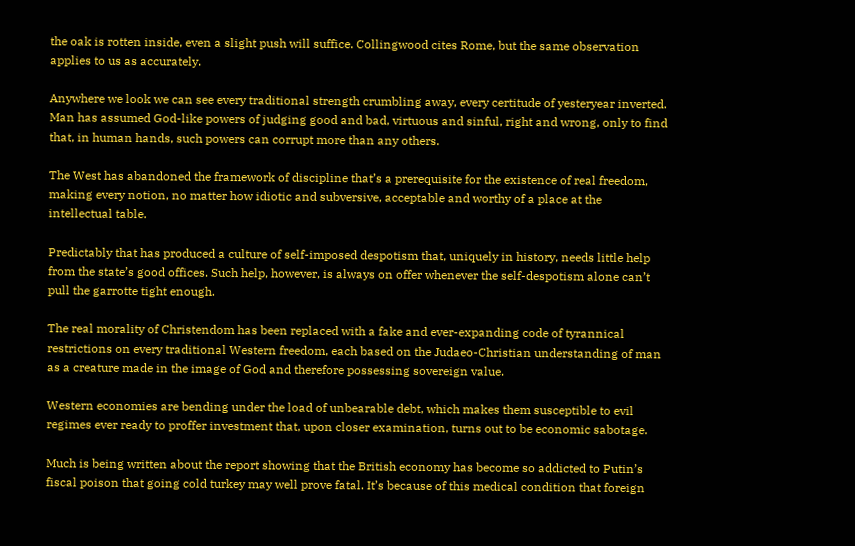the oak is rotten inside, even a slight push will suffice. Collingwood cites Rome, but the same observation applies to us as accurately.

Anywhere we look we can see every traditional strength crumbling away, every certitude of yesteryear inverted. Man has assumed God-like powers of judging good and bad, virtuous and sinful, right and wrong, only to find that, in human hands, such powers can corrupt more than any others.

The West has abandoned the framework of discipline that’s a prerequisite for the existence of real freedom, making every notion, no matter how idiotic and subversive, acceptable and worthy of a place at the intellectual table.

Predictably that has produced a culture of self-imposed despotism that, uniquely in history, needs little help from the state’s good offices. Such help, however, is always on offer whenever the self-despotism alone can’t pull the garrotte tight enough.

The real morality of Christendom has been replaced with a fake and ever-expanding code of tyrannical restrictions on every traditional Western freedom, each based on the Judaeo-Christian understanding of man as a creature made in the image of God and therefore possessing sovereign value.

Western economies are bending under the load of unbearable debt, which makes them susceptible to evil regimes ever ready to proffer investment that, upon closer examination, turns out to be economic sabotage.

Much is being written about the report showing that the British economy has become so addicted to Putin’s fiscal poison that going cold turkey may well prove fatal. It’s because of this medical condition that foreign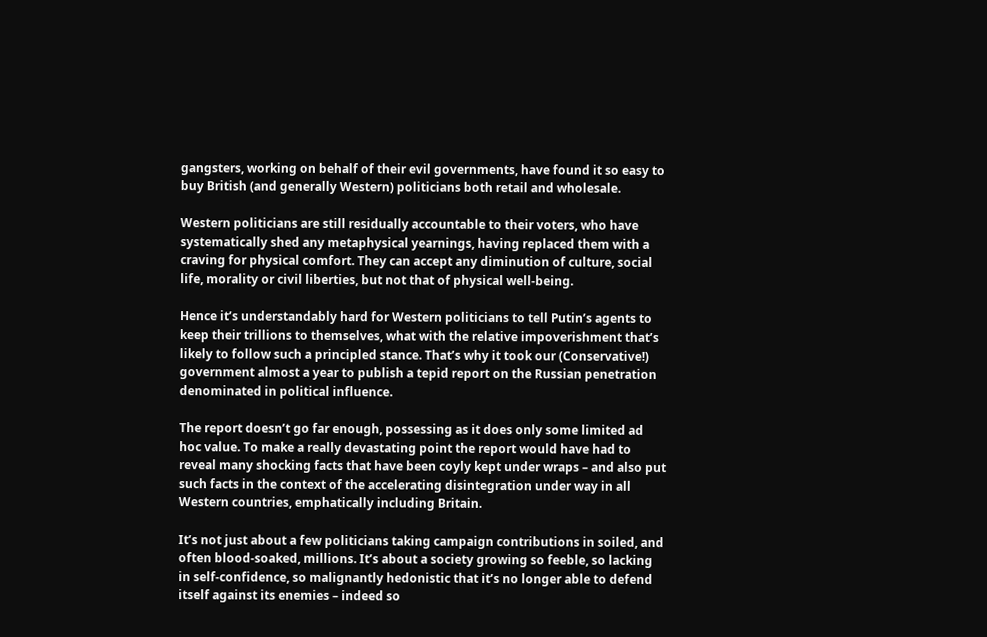gangsters, working on behalf of their evil governments, have found it so easy to buy British (and generally Western) politicians both retail and wholesale.

Western politicians are still residually accountable to their voters, who have systematically shed any metaphysical yearnings, having replaced them with a craving for physical comfort. They can accept any diminution of culture, social life, morality or civil liberties, but not that of physical well-being.

Hence it’s understandably hard for Western politicians to tell Putin’s agents to keep their trillions to themselves, what with the relative impoverishment that’s likely to follow such a principled stance. That’s why it took our (Conservative!) government almost a year to publish a tepid report on the Russian penetration denominated in political influence.

The report doesn’t go far enough, possessing as it does only some limited ad hoc value. To make a really devastating point the report would have had to reveal many shocking facts that have been coyly kept under wraps – and also put such facts in the context of the accelerating disintegration under way in all Western countries, emphatically including Britain.

It’s not just about a few politicians taking campaign contributions in soiled, and often blood-soaked, millions. It’s about a society growing so feeble, so lacking in self-confidence, so malignantly hedonistic that it’s no longer able to defend itself against its enemies – indeed so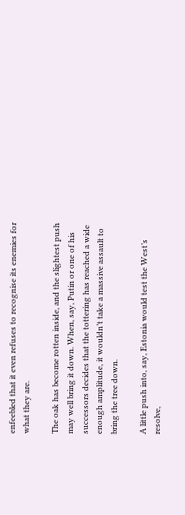enfeebled that it even refuses to recognise its enemies for what they are.

The oak has become rotten inside, and the slightest push may well bring it down. When, say, Putin or one of his successors decides that the tottering has reached a wide enough amplitude, it wouldn’t take a massive assault to bring the tree down.

A little push into, say, Estonia would test the West’s resolve,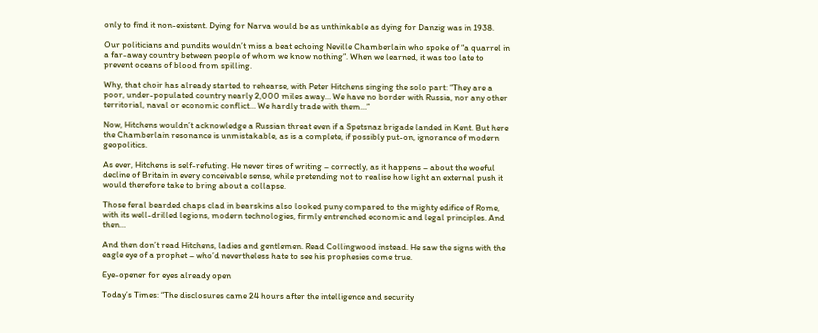only to find it non-existent. Dying for Narva would be as unthinkable as dying for Danzig was in 1938.

Our politicians and pundits wouldn’t miss a beat echoing Neville Chamberlain who spoke of “a quarrel in a far-away country between people of whom we know nothing”. When we learned, it was too late to prevent oceans of blood from spilling.

Why, that choir has already started to rehearse, with Peter Hitchens singing the solo part: “They are a poor, under-populated country nearly 2,000 miles away… We have no border with Russia, nor any other territorial, naval or economic conflict… We hardly trade with them…”

Now, Hitchens wouldn’t acknowledge a Russian threat even if a Spetsnaz brigade landed in Kent. But here the Chamberlain resonance is unmistakable, as is a complete, if possibly put-on, ignorance of modern geopolitics.

As ever, Hitchens is self-refuting. He never tires of writing – correctly, as it happens – about the woeful decline of Britain in every conceivable sense, while pretending not to realise how light an external push it would therefore take to bring about a collapse.

Those feral bearded chaps clad in bearskins also looked puny compared to the mighty edifice of Rome, with its well-drilled legions, modern technologies, firmly entrenched economic and legal principles. And then…

And then don’t read Hitchens, ladies and gentlemen. Read Collingwood instead. He saw the signs with the eagle eye of a prophet – who’d nevertheless hate to see his prophesies come true.

Eye-opener for eyes already open

Today’s Times: “The disclosures came 24 hours after the intelligence and security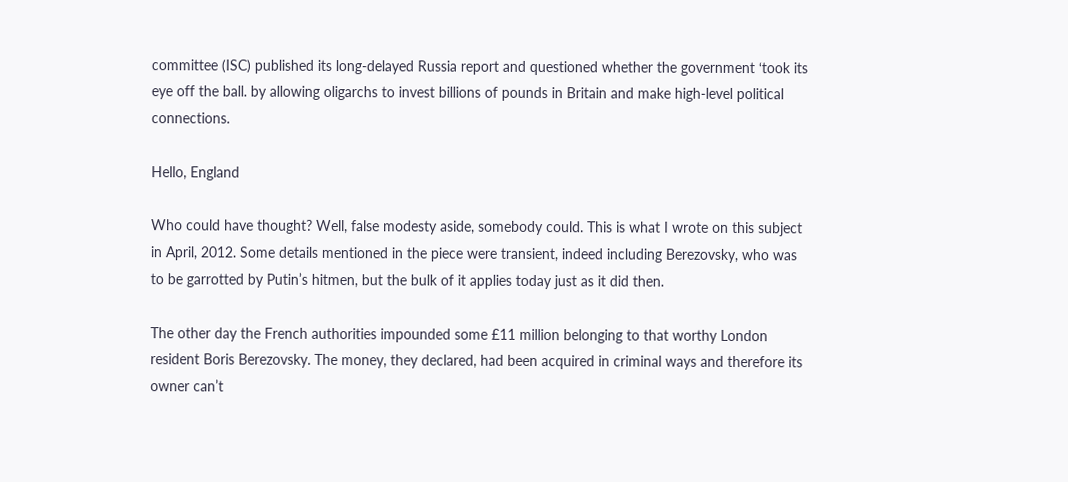committee (ISC) published its long-delayed Russia report and questioned whether the government ‘took its eye off the ball. by allowing oligarchs to invest billions of pounds in Britain and make high-level political connections.

Hello, England

Who could have thought? Well, false modesty aside, somebody could. This is what I wrote on this subject in April, 2012. Some details mentioned in the piece were transient, indeed including Berezovsky, who was to be garrotted by Putin’s hitmen, but the bulk of it applies today just as it did then.

The other day the French authorities impounded some £11 million belonging to that worthy London resident Boris Berezovsky. The money, they declared, had been acquired in criminal ways and therefore its owner can’t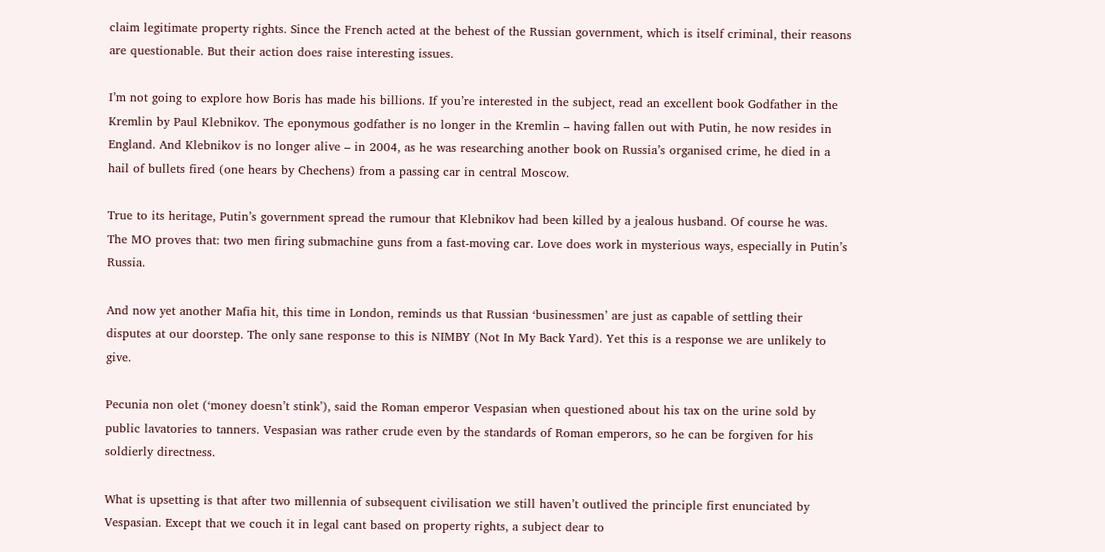claim legitimate property rights. Since the French acted at the behest of the Russian government, which is itself criminal, their reasons are questionable. But their action does raise interesting issues.

I’m not going to explore how Boris has made his billions. If you’re interested in the subject, read an excellent book Godfather in the Kremlin by Paul Klebnikov. The eponymous godfather is no longer in the Kremlin – having fallen out with Putin, he now resides in England. And Klebnikov is no longer alive – in 2004, as he was researching another book on Russia’s organised crime, he died in a hail of bullets fired (one hears by Chechens) from a passing car in central Moscow.

True to its heritage, Putin’s government spread the rumour that Klebnikov had been killed by a jealous husband. Of course he was. The MO proves that: two men firing submachine guns from a fast-moving car. Love does work in mysterious ways, especially in Putin’s Russia.

And now yet another Mafia hit, this time in London, reminds us that Russian ‘businessmen’ are just as capable of settling their disputes at our doorstep. The only sane response to this is NIMBY (Not In My Back Yard). Yet this is a response we are unlikely to give.

Pecunia non olet (‘money doesn’t stink’), said the Roman emperor Vespasian when questioned about his tax on the urine sold by public lavatories to tanners. Vespasian was rather crude even by the standards of Roman emperors, so he can be forgiven for his soldierly directness.

What is upsetting is that after two millennia of subsequent civilisation we still haven’t outlived the principle first enunciated by Vespasian. Except that we couch it in legal cant based on property rights, a subject dear to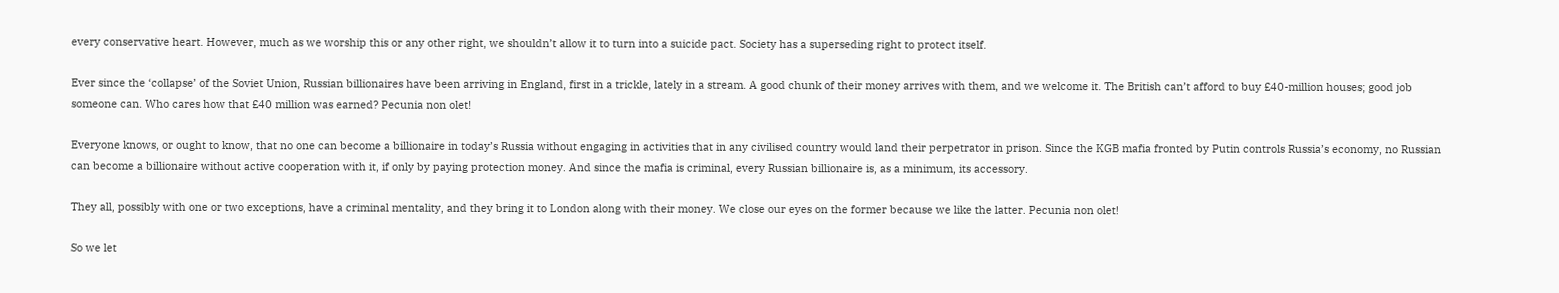every conservative heart. However, much as we worship this or any other right, we shouldn’t allow it to turn into a suicide pact. Society has a superseding right to protect itself.

Ever since the ‘collapse’ of the Soviet Union, Russian billionaires have been arriving in England, first in a trickle, lately in a stream. A good chunk of their money arrives with them, and we welcome it. The British can’t afford to buy £40-million houses; good job someone can. Who cares how that £40 million was earned? Pecunia non olet!

Everyone knows, or ought to know, that no one can become a billionaire in today’s Russia without engaging in activities that in any civilised country would land their perpetrator in prison. Since the KGB mafia fronted by Putin controls Russia’s economy, no Russian can become a billionaire without active cooperation with it, if only by paying protection money. And since the mafia is criminal, every Russian billionaire is, as a minimum, its accessory.

They all, possibly with one or two exceptions, have a criminal mentality, and they bring it to London along with their money. We close our eyes on the former because we like the latter. Pecunia non olet!

So we let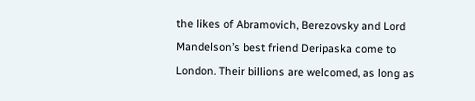the likes of Abramovich, Berezovsky and Lord Mandelson’s best friend Deripaska come to London. Their billions are welcomed, as long as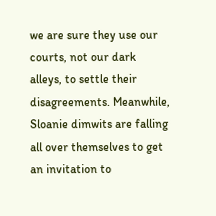we are sure they use our courts, not our dark alleys, to settle their disagreements. Meanwhile, Sloanie dimwits are falling all over themselves to get an invitation to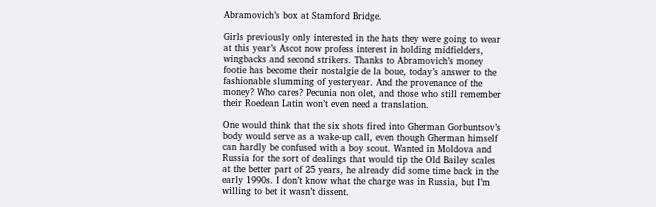Abramovich’s box at Stamford Bridge.

Girls previously only interested in the hats they were going to wear at this year’s Ascot now profess interest in holding midfielders, wingbacks and second strikers. Thanks to Abramovich’s money footie has become their nostalgie de la boue, today’s answer to the fashionable slumming of yesteryear. And the provenance of the money? Who cares? Pecunia non olet, and those who still remember their Roedean Latin won’t even need a translation.

One would think that the six shots fired into Gherman Gorbuntsov’s body would serve as a wake-up call, even though Gherman himself can hardly be confused with a boy scout. Wanted in Moldova and Russia for the sort of dealings that would tip the Old Bailey scales at the better part of 25 years, he already did some time back in the early 1990s. I don’t know what the charge was in Russia, but I’m willing to bet it wasn’t dissent.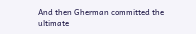And then Gherman committed the ultimate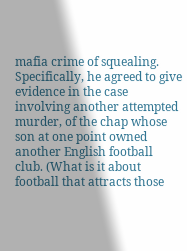mafia crime of squealing. Specifically, he agreed to give evidence in the case involving another attempted murder, of the chap whose son at one point owned another English football club. (What is it about football that attracts those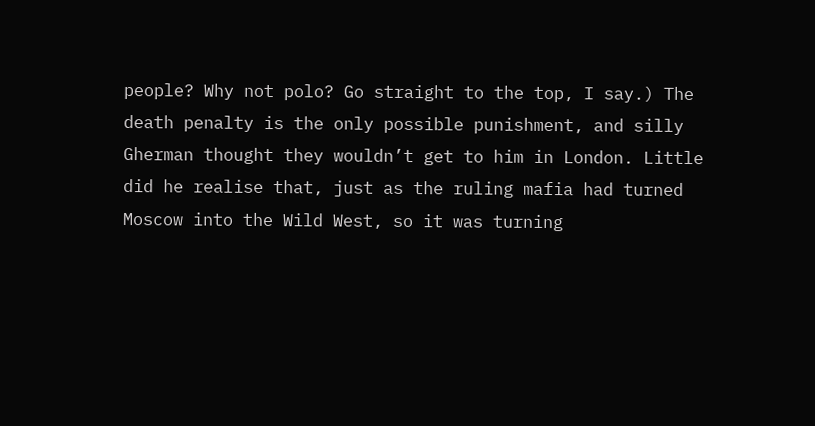people? Why not polo? Go straight to the top, I say.) The death penalty is the only possible punishment, and silly Gherman thought they wouldn’t get to him in London. Little did he realise that, just as the ruling mafia had turned Moscow into the Wild West, so it was turning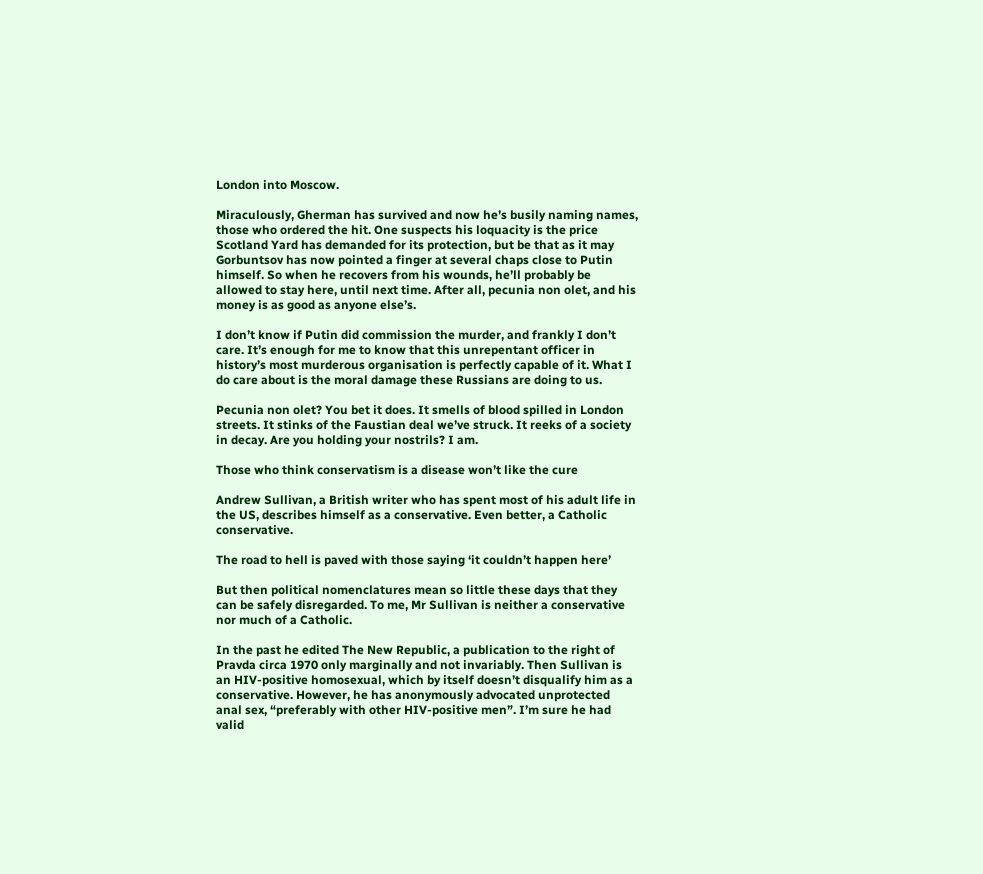London into Moscow.

Miraculously, Gherman has survived and now he’s busily naming names, those who ordered the hit. One suspects his loquacity is the price Scotland Yard has demanded for its protection, but be that as it may Gorbuntsov has now pointed a finger at several chaps close to Putin himself. So when he recovers from his wounds, he’ll probably be allowed to stay here, until next time. After all, pecunia non olet, and his money is as good as anyone else’s.

I don’t know if Putin did commission the murder, and frankly I don’t care. It’s enough for me to know that this unrepentant officer in history’s most murderous organisation is perfectly capable of it. What I do care about is the moral damage these Russians are doing to us.

Pecunia non olet? You bet it does. It smells of blood spilled in London streets. It stinks of the Faustian deal we’ve struck. It reeks of a society in decay. Are you holding your nostrils? I am.

Those who think conservatism is a disease won’t like the cure

Andrew Sullivan, a British writer who has spent most of his adult life in the US, describes himself as a conservative. Even better, a Catholic conservative.

The road to hell is paved with those saying ‘it couldn’t happen here’

But then political nomenclatures mean so little these days that they can be safely disregarded. To me, Mr Sullivan is neither a conservative nor much of a Catholic.

In the past he edited The New Republic, a publication to the right of Pravda circa 1970 only marginally and not invariably. Then Sullivan is an HIV-positive homosexual, which by itself doesn’t disqualify him as a conservative. However, he has anonymously advocated unprotected anal sex, “preferably with other HIV-positive men”. I’m sure he had valid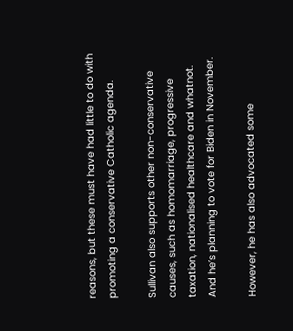reasons, but these must have had little to do with promoting a conservative Catholic agenda.

Sullivan also supports other non-conservative causes, such as homomarriage, progressive taxation, nationalised healthcare and whatnot. And he’s planning to vote for Biden in November.

However, he has also advocated some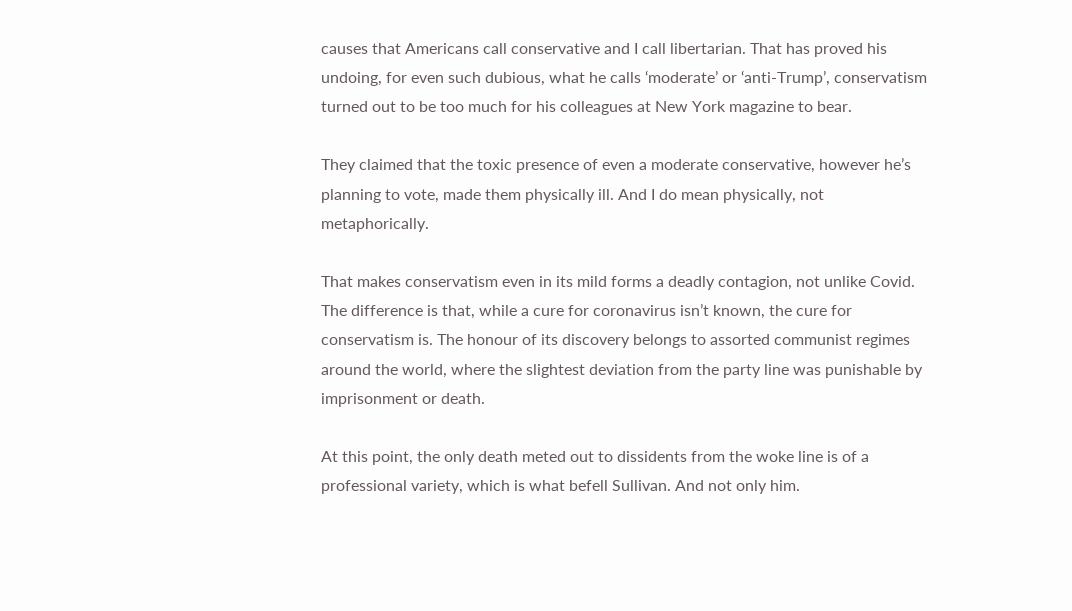causes that Americans call conservative and I call libertarian. That has proved his undoing, for even such dubious, what he calls ‘moderate’ or ‘anti-Trump’, conservatism turned out to be too much for his colleagues at New York magazine to bear.

They claimed that the toxic presence of even a moderate conservative, however he’s planning to vote, made them physically ill. And I do mean physically, not metaphorically.

That makes conservatism even in its mild forms a deadly contagion, not unlike Covid. The difference is that, while a cure for coronavirus isn’t known, the cure for conservatism is. The honour of its discovery belongs to assorted communist regimes around the world, where the slightest deviation from the party line was punishable by imprisonment or death.

At this point, the only death meted out to dissidents from the woke line is of a professional variety, which is what befell Sullivan. And not only him.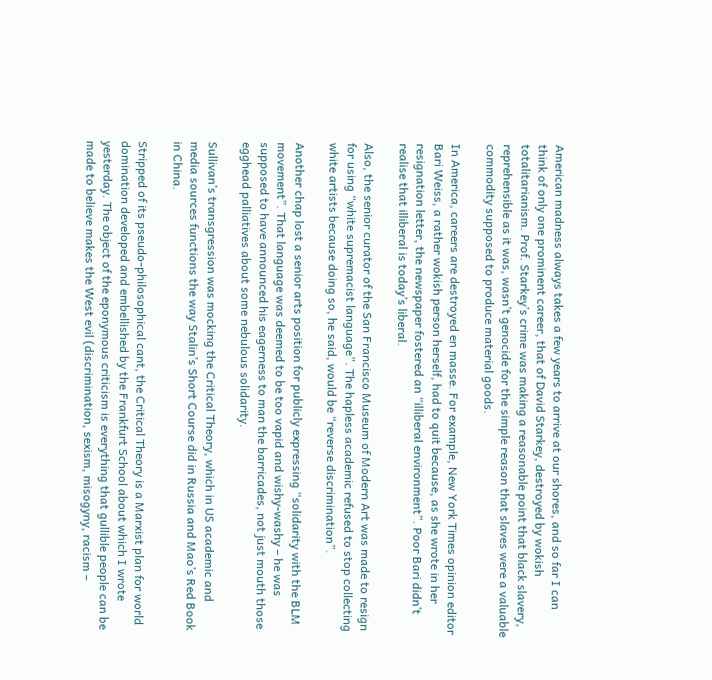American madness always takes a few years to arrive at our shores, and so far I can think of only one prominent career, that of David Starkey, destroyed by wokish totalitarianism. Prof. Starkey’s crime was making a reasonable point that black slavery, reprehensible as it was, wasn’t genocide for the simple reason that slaves were a valuable commodity supposed to produce material goods.

In America, careers are destroyed en masse. For example, New York Times opinion editor Bari Weiss, a rather wokish person herself, had to quit because, as she wrote in her resignation letter, the newspaper fostered an “illiberal environment”. Poor Bari didn’t realise that illiberal is today’s liberal.

Also, the senior curator of the San Francisco Museum of Modern Art was made to resign for using “white supremacist language”. The hapless academic refused to stop collecting white artists because doing so, he said, would be “reverse discrimination”.

Another chap lost a senior arts position for publicly expressing “solidarity with the BLM movement”. That language was deemed to be too vapid and wishy-washy – he was supposed to have announced his eagerness to man the barricades, not just mouth those egghead palliatives about some nebulous solidarity.

Sullivan’s transgression was mocking the Critical Theory, which in US academic and media sources functions the way Stalin’s Short Course did in Russia and Mao’s Red Book in China.

Stripped of its pseudo-philosophical cant, the Critical Theory is a Marxist plan for world domination developed and embellished by the Frankfurt School about which I wrote yesterday. The object of the eponymous criticism is everything that gullible people can be made to believe makes the West evil (discrimination, sexism, misogyny, racism –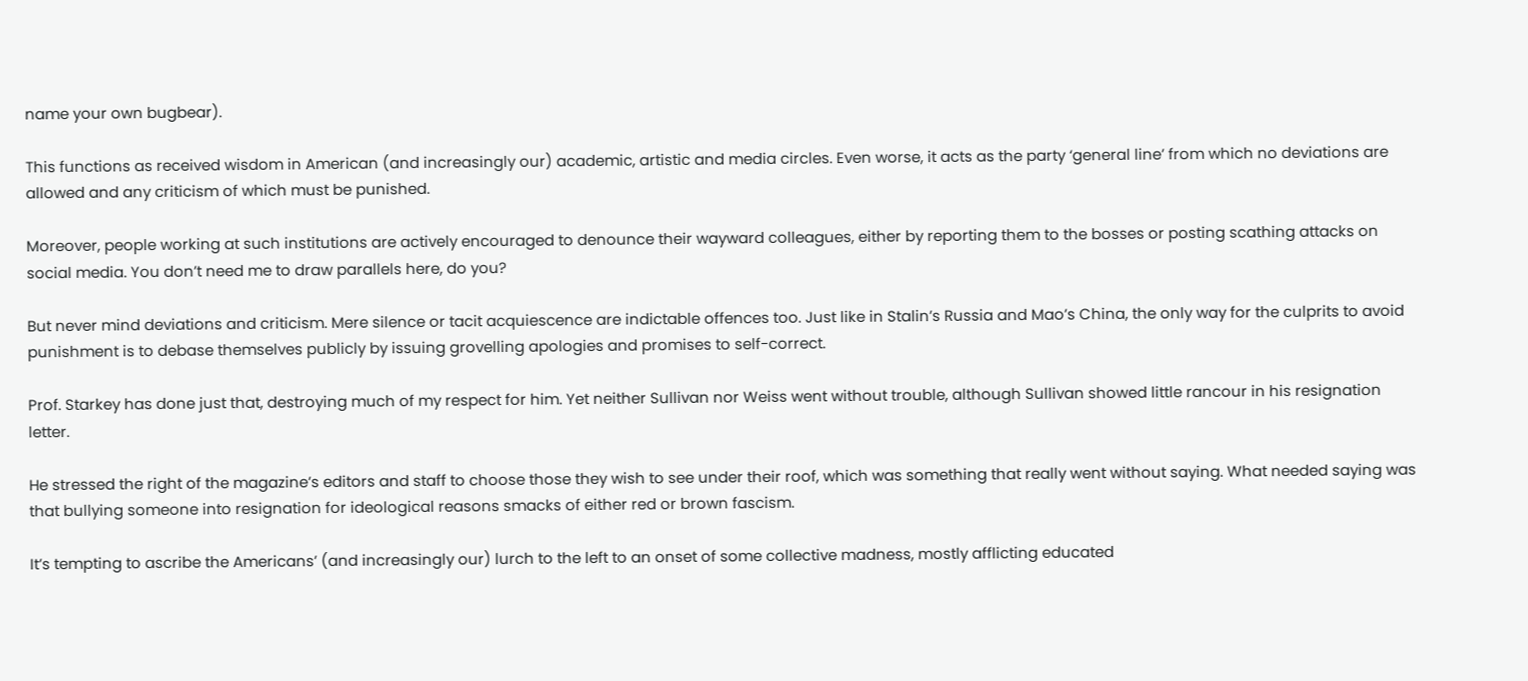name your own bugbear).

This functions as received wisdom in American (and increasingly our) academic, artistic and media circles. Even worse, it acts as the party ‘general line’ from which no deviations are allowed and any criticism of which must be punished.

Moreover, people working at such institutions are actively encouraged to denounce their wayward colleagues, either by reporting them to the bosses or posting scathing attacks on social media. You don’t need me to draw parallels here, do you?

But never mind deviations and criticism. Mere silence or tacit acquiescence are indictable offences too. Just like in Stalin’s Russia and Mao’s China, the only way for the culprits to avoid punishment is to debase themselves publicly by issuing grovelling apologies and promises to self-correct.

Prof. Starkey has done just that, destroying much of my respect for him. Yet neither Sullivan nor Weiss went without trouble, although Sullivan showed little rancour in his resignation letter.

He stressed the right of the magazine’s editors and staff to choose those they wish to see under their roof, which was something that really went without saying. What needed saying was that bullying someone into resignation for ideological reasons smacks of either red or brown fascism.

It’s tempting to ascribe the Americans’ (and increasingly our) lurch to the left to an onset of some collective madness, mostly afflicting educated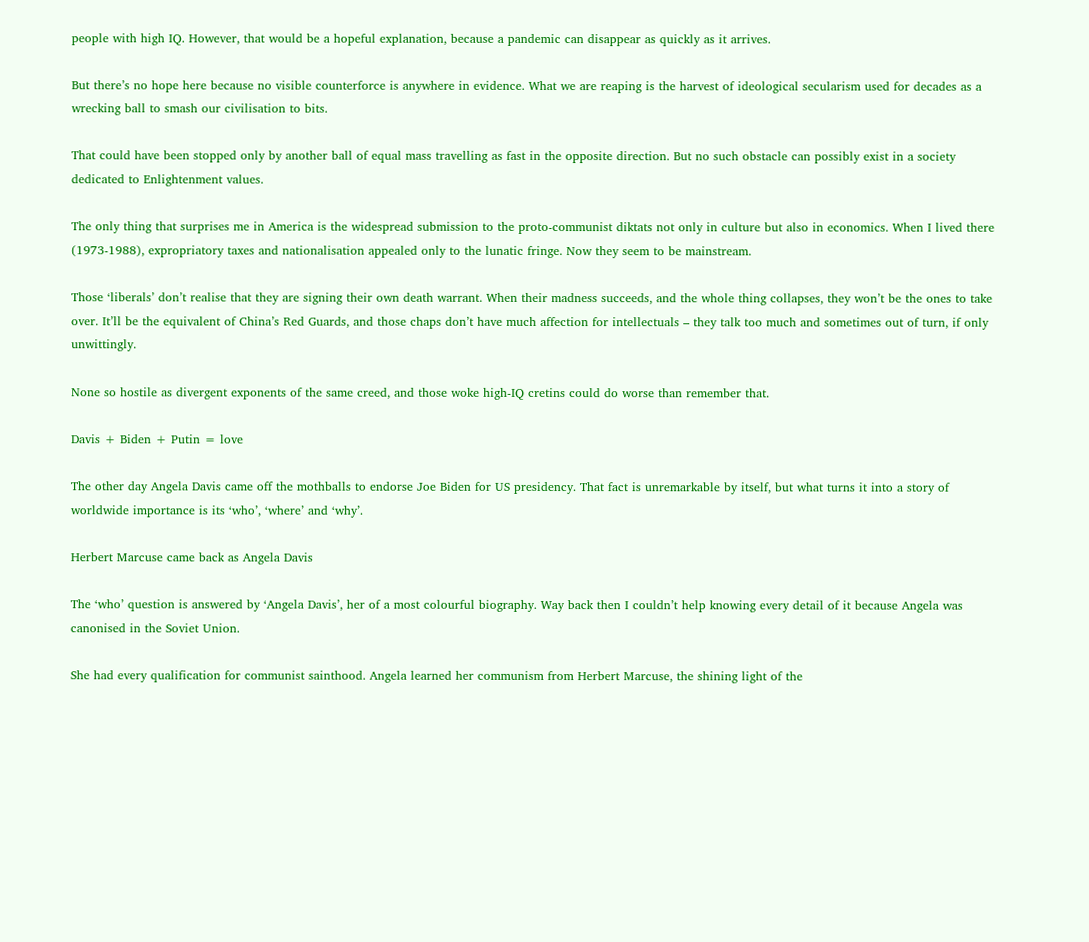people with high IQ. However, that would be a hopeful explanation, because a pandemic can disappear as quickly as it arrives.

But there’s no hope here because no visible counterforce is anywhere in evidence. What we are reaping is the harvest of ideological secularism used for decades as a wrecking ball to smash our civilisation to bits.

That could have been stopped only by another ball of equal mass travelling as fast in the opposite direction. But no such obstacle can possibly exist in a society dedicated to Enlightenment values.

The only thing that surprises me in America is the widespread submission to the proto-communist diktats not only in culture but also in economics. When I lived there (1973-1988), expropriatory taxes and nationalisation appealed only to the lunatic fringe. Now they seem to be mainstream.

Those ‘liberals’ don’t realise that they are signing their own death warrant. When their madness succeeds, and the whole thing collapses, they won’t be the ones to take over. It’ll be the equivalent of China’s Red Guards, and those chaps don’t have much affection for intellectuals – they talk too much and sometimes out of turn, if only unwittingly.

None so hostile as divergent exponents of the same creed, and those woke high-IQ cretins could do worse than remember that.

Davis + Biden + Putin = love

The other day Angela Davis came off the mothballs to endorse Joe Biden for US presidency. That fact is unremarkable by itself, but what turns it into a story of worldwide importance is its ‘who’, ‘where’ and ‘why’.

Herbert Marcuse came back as Angela Davis

The ‘who’ question is answered by ‘Angela Davis’, her of a most colourful biography. Way back then I couldn’t help knowing every detail of it because Angela was canonised in the Soviet Union.

She had every qualification for communist sainthood. Angela learned her communism from Herbert Marcuse, the shining light of the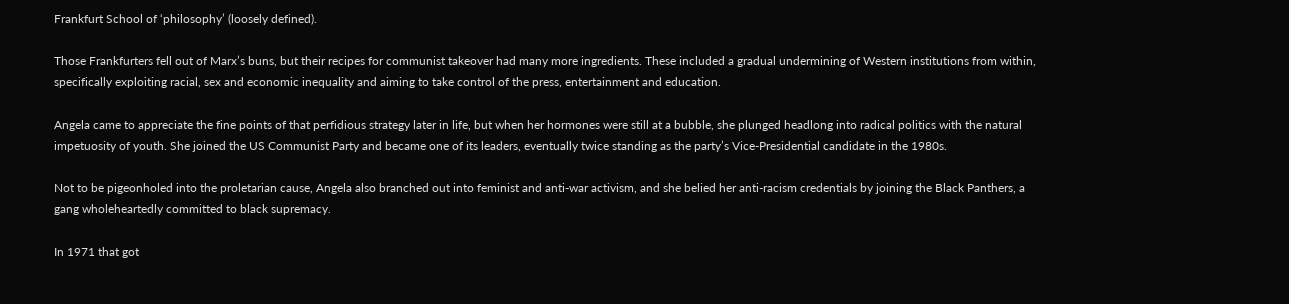Frankfurt School of ‘philosophy’ (loosely defined).

Those Frankfurters fell out of Marx’s buns, but their recipes for communist takeover had many more ingredients. These included a gradual undermining of Western institutions from within, specifically exploiting racial, sex and economic inequality and aiming to take control of the press, entertainment and education.

Angela came to appreciate the fine points of that perfidious strategy later in life, but when her hormones were still at a bubble, she plunged headlong into radical politics with the natural impetuosity of youth. She joined the US Communist Party and became one of its leaders, eventually twice standing as the party’s Vice-Presidential candidate in the 1980s.

Not to be pigeonholed into the proletarian cause, Angela also branched out into feminist and anti-war activism, and she belied her anti-racism credentials by joining the Black Panthers, a gang wholeheartedly committed to black supremacy.

In 1971 that got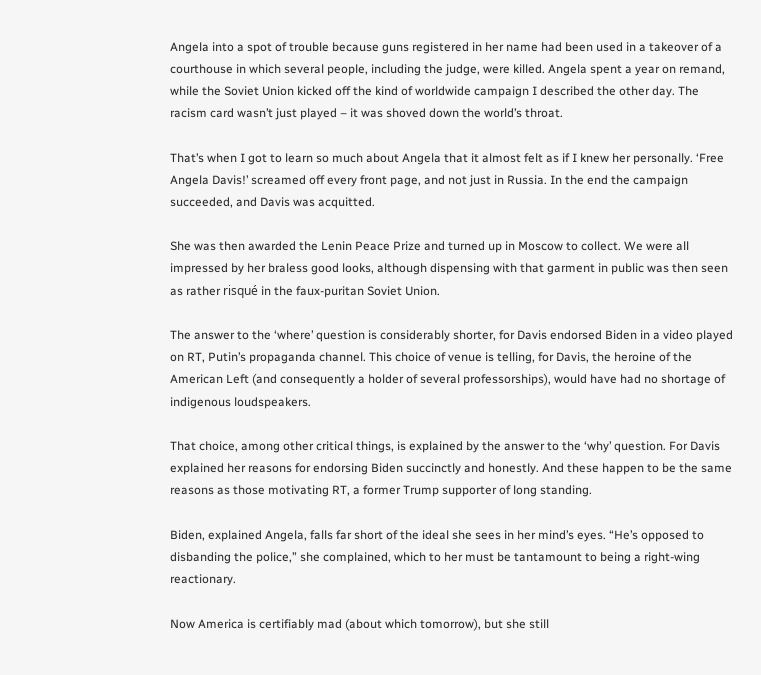Angela into a spot of trouble because guns registered in her name had been used in a takeover of a courthouse in which several people, including the judge, were killed. Angela spent a year on remand, while the Soviet Union kicked off the kind of worldwide campaign I described the other day. The racism card wasn’t just played – it was shoved down the world’s throat.

That’s when I got to learn so much about Angela that it almost felt as if I knew her personally. ‘Free Angela Davis!’ screamed off every front page, and not just in Russia. In the end the campaign succeeded, and Davis was acquitted.

She was then awarded the Lenin Peace Prize and turned up in Moscow to collect. We were all impressed by her braless good looks, although dispensing with that garment in public was then seen as rather risqué in the faux-puritan Soviet Union.

The answer to the ‘where’ question is considerably shorter, for Davis endorsed Biden in a video played on RT, Putin’s propaganda channel. This choice of venue is telling, for Davis, the heroine of the American Left (and consequently a holder of several professorships), would have had no shortage of indigenous loudspeakers.

That choice, among other critical things, is explained by the answer to the ‘why’ question. For Davis explained her reasons for endorsing Biden succinctly and honestly. And these happen to be the same reasons as those motivating RT, a former Trump supporter of long standing.

Biden, explained Angela, falls far short of the ideal she sees in her mind’s eyes. “He’s opposed to disbanding the police,” she complained, which to her must be tantamount to being a right-wing reactionary.

Now America is certifiably mad (about which tomorrow), but she still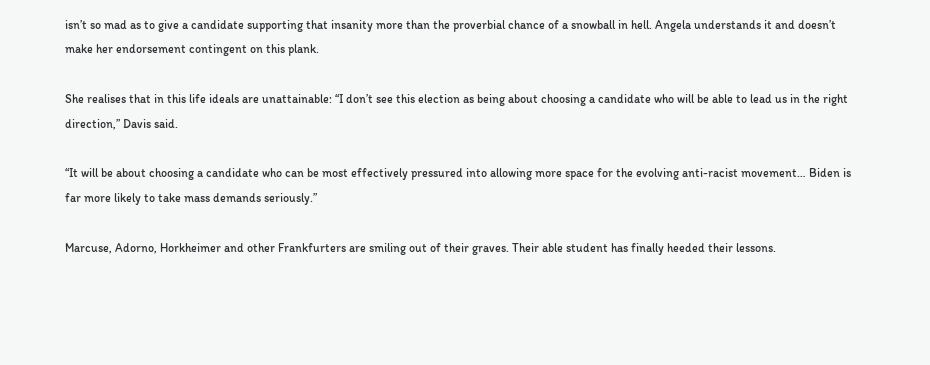isn’t so mad as to give a candidate supporting that insanity more than the proverbial chance of a snowball in hell. Angela understands it and doesn’t make her endorsement contingent on this plank.

She realises that in this life ideals are unattainable: “I don’t see this election as being about choosing a candidate who will be able to lead us in the right direction,” Davis said.

“It will be about choosing a candidate who can be most effectively pressured into allowing more space for the evolving anti-racist movement… Biden is far more likely to take mass demands seriously.”

Marcuse, Adorno, Horkheimer and other Frankfurters are smiling out of their graves. Their able student has finally heeded their lessons.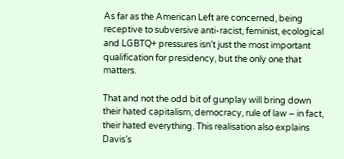As far as the American Left are concerned, being receptive to subversive anti-racist, feminist, ecological and LGBTQ+ pressures isn’t just the most important qualification for presidency, but the only one that matters.

That and not the odd bit of gunplay will bring down their hated capitalism, democracy, rule of law – in fact, their hated everything. This realisation also explains Davis’s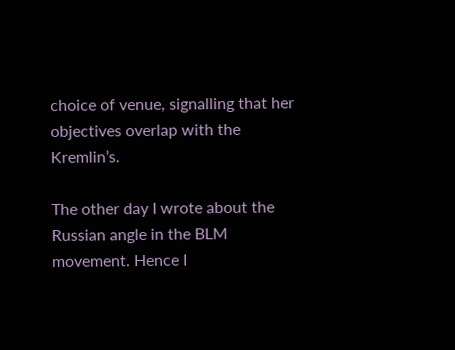choice of venue, signalling that her objectives overlap with the Kremlin’s.

The other day I wrote about the Russian angle in the BLM movement. Hence I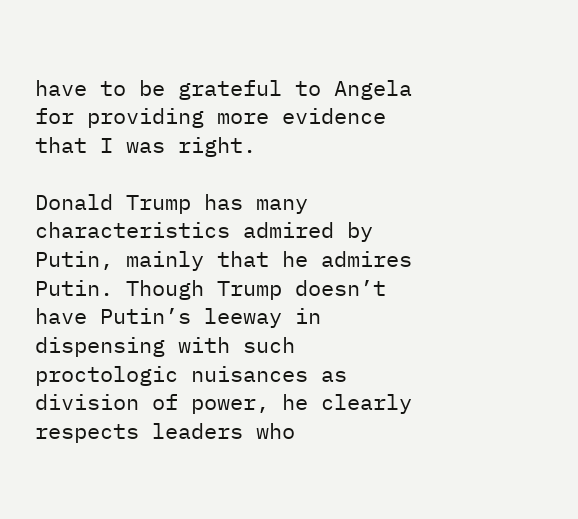have to be grateful to Angela for providing more evidence that I was right.

Donald Trump has many characteristics admired by Putin, mainly that he admires Putin. Though Trump doesn’t have Putin’s leeway in dispensing with such proctologic nuisances as division of power, he clearly respects leaders who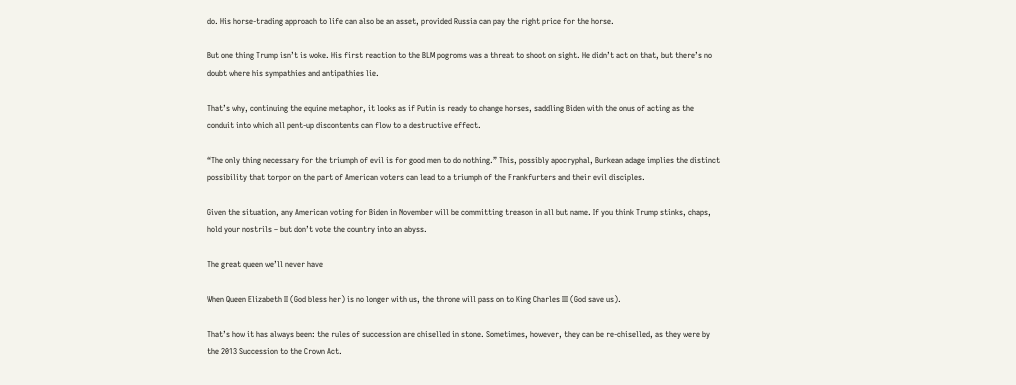do. His horse-trading approach to life can also be an asset, provided Russia can pay the right price for the horse.

But one thing Trump isn’t is woke. His first reaction to the BLM pogroms was a threat to shoot on sight. He didn’t act on that, but there’s no doubt where his sympathies and antipathies lie.

That’s why, continuing the equine metaphor, it looks as if Putin is ready to change horses, saddling Biden with the onus of acting as the conduit into which all pent-up discontents can flow to a destructive effect.

“The only thing necessary for the triumph of evil is for good men to do nothing.” This, possibly apocryphal, Burkean adage implies the distinct possibility that torpor on the part of American voters can lead to a triumph of the Frankfurters and their evil disciples.

Given the situation, any American voting for Biden in November will be committing treason in all but name. If you think Trump stinks, chaps, hold your nostrils – but don’t vote the country into an abyss.

The great queen we’ll never have

When Queen Elizabeth II (God bless her) is no longer with us, the throne will pass on to King Charles III (God save us).

That’s how it has always been: the rules of succession are chiselled in stone. Sometimes, however, they can be re-chiselled, as they were by the 2013 Succession to the Crown Act.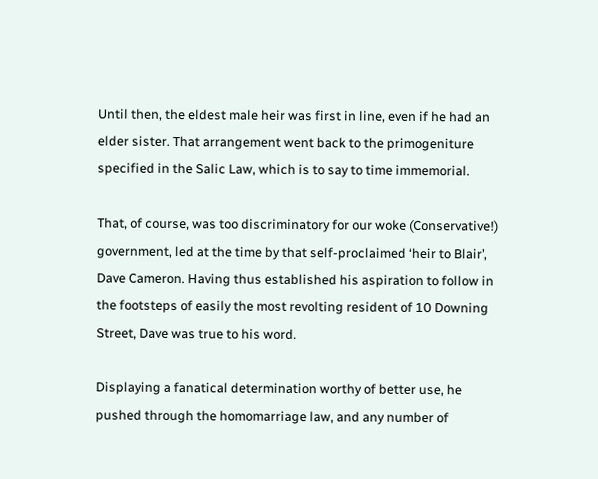Until then, the eldest male heir was first in line, even if he had an elder sister. That arrangement went back to the primogeniture specified in the Salic Law, which is to say to time immemorial.

That, of course, was too discriminatory for our woke (Conservative!) government, led at the time by that self-proclaimed ‘heir to Blair’, Dave Cameron. Having thus established his aspiration to follow in the footsteps of easily the most revolting resident of 10 Downing Street, Dave was true to his word.

Displaying a fanatical determination worthy of better use, he pushed through the homomarriage law, and any number of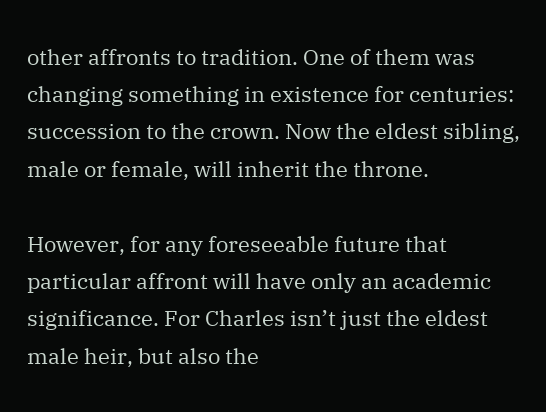other affronts to tradition. One of them was changing something in existence for centuries: succession to the crown. Now the eldest sibling, male or female, will inherit the throne.

However, for any foreseeable future that particular affront will have only an academic significance. For Charles isn’t just the eldest male heir, but also the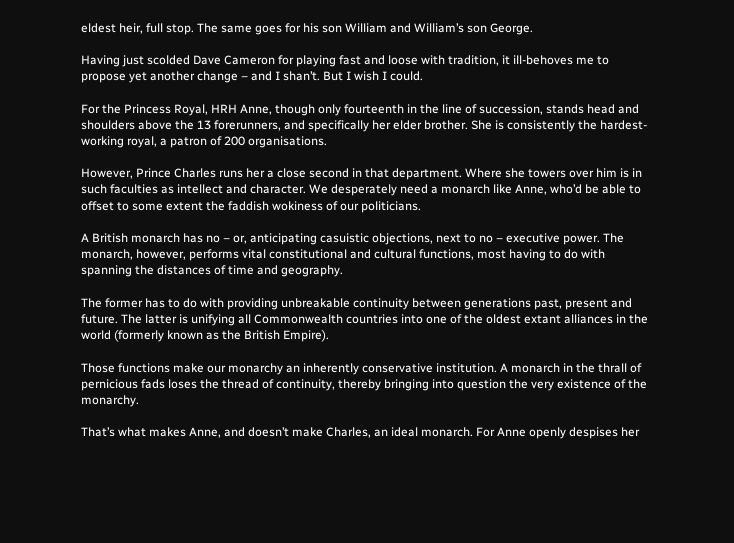eldest heir, full stop. The same goes for his son William and William’s son George.

Having just scolded Dave Cameron for playing fast and loose with tradition, it ill-behoves me to propose yet another change – and I shan’t. But I wish I could.

For the Princess Royal, HRH Anne, though only fourteenth in the line of succession, stands head and shoulders above the 13 forerunners, and specifically her elder brother. She is consistently the hardest-working royal, a patron of 200 organisations.

However, Prince Charles runs her a close second in that department. Where she towers over him is in such faculties as intellect and character. We desperately need a monarch like Anne, who’d be able to offset to some extent the faddish wokiness of our politicians.

A British monarch has no – or, anticipating casuistic objections, next to no – executive power. The monarch, however, performs vital constitutional and cultural functions, most having to do with spanning the distances of time and geography.

The former has to do with providing unbreakable continuity between generations past, present and future. The latter is unifying all Commonwealth countries into one of the oldest extant alliances in the world (formerly known as the British Empire).

Those functions make our monarchy an inherently conservative institution. A monarch in the thrall of pernicious fads loses the thread of continuity, thereby bringing into question the very existence of the monarchy.

That’s what makes Anne, and doesn’t make Charles, an ideal monarch. For Anne openly despises her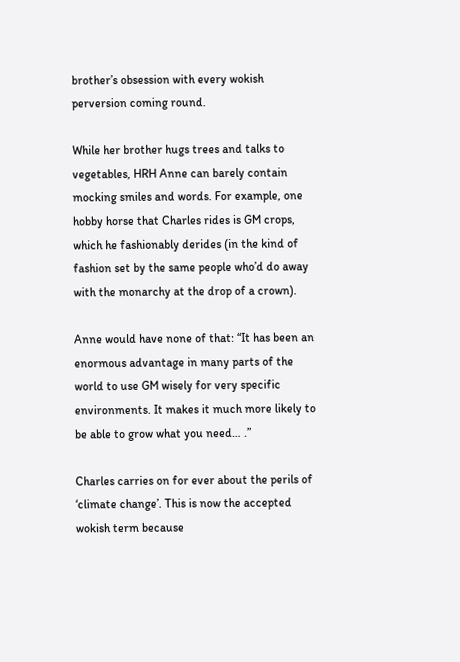brother’s obsession with every wokish perversion coming round.

While her brother hugs trees and talks to vegetables, HRH Anne can barely contain mocking smiles and words. For example, one hobby horse that Charles rides is GM crops, which he fashionably derides (in the kind of fashion set by the same people who’d do away with the monarchy at the drop of a crown).

Anne would have none of that: “It has been an enormous advantage in many parts of the world to use GM wisely for very specific environments. It makes it much more likely to be able to grow what you need… .”

Charles carries on for ever about the perils of ‘climate change’. This is now the accepted wokish term because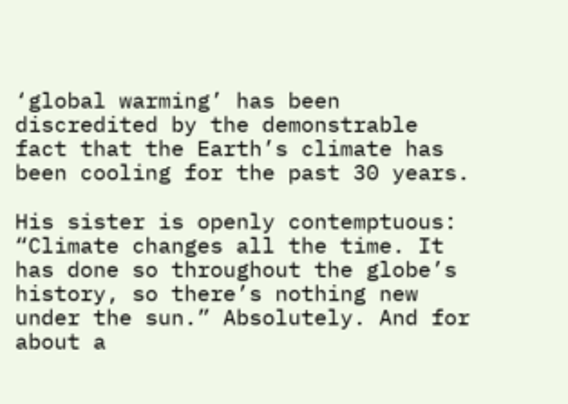‘global warming’ has been discredited by the demonstrable fact that the Earth’s climate has been cooling for the past 30 years.

His sister is openly contemptuous: “Climate changes all the time. It has done so throughout the globe’s history, so there’s nothing new under the sun.” Absolutely. And for about a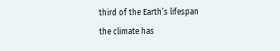third of the Earth’s lifespan the climate has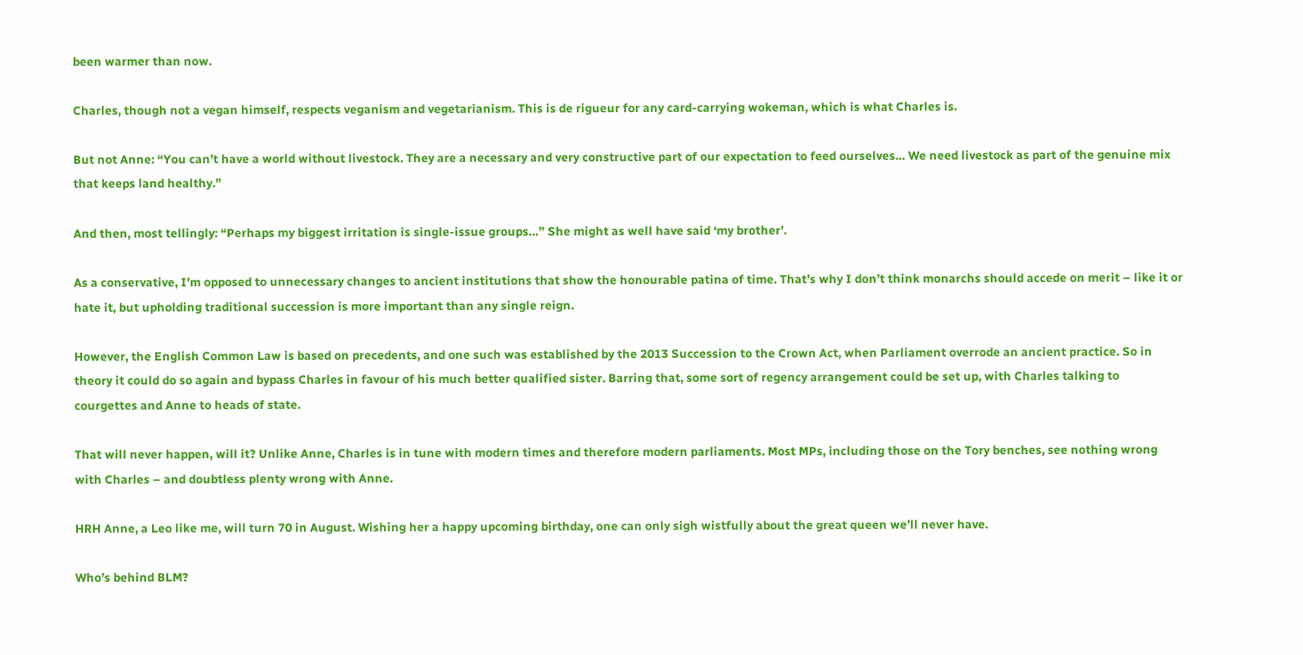been warmer than now.

Charles, though not a vegan himself, respects veganism and vegetarianism. This is de rigueur for any card-carrying wokeman, which is what Charles is.

But not Anne: “You can’t have a world without livestock. They are a necessary and very constructive part of our expectation to feed ourselves… We need livestock as part of the genuine mix that keeps land healthy.”

And then, most tellingly: “Perhaps my biggest irritation is single-issue groups…” She might as well have said ‘my brother’.

As a conservative, I’m opposed to unnecessary changes to ancient institutions that show the honourable patina of time. That’s why I don’t think monarchs should accede on merit – like it or hate it, but upholding traditional succession is more important than any single reign.

However, the English Common Law is based on precedents, and one such was established by the 2013 Succession to the Crown Act, when Parliament overrode an ancient practice. So in theory it could do so again and bypass Charles in favour of his much better qualified sister. Barring that, some sort of regency arrangement could be set up, with Charles talking to courgettes and Anne to heads of state.

That will never happen, will it? Unlike Anne, Charles is in tune with modern times and therefore modern parliaments. Most MPs, including those on the Tory benches, see nothing wrong with Charles – and doubtless plenty wrong with Anne.

HRH Anne, a Leo like me, will turn 70 in August. Wishing her a happy upcoming birthday, one can only sigh wistfully about the great queen we’ll never have.

Who’s behind BLM?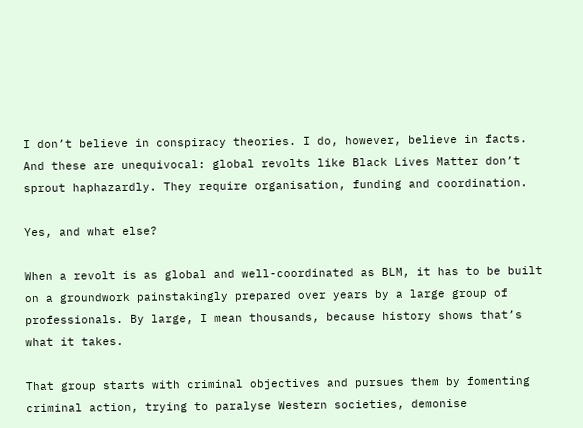I don’t believe in conspiracy theories. I do, however, believe in facts. And these are unequivocal: global revolts like Black Lives Matter don’t sprout haphazardly. They require organisation, funding and coordination.

Yes, and what else?

When a revolt is as global and well-coordinated as BLM, it has to be built on a groundwork painstakingly prepared over years by a large group of professionals. By large, I mean thousands, because history shows that’s what it takes.

That group starts with criminal objectives and pursues them by fomenting criminal action, trying to paralyse Western societies, demonise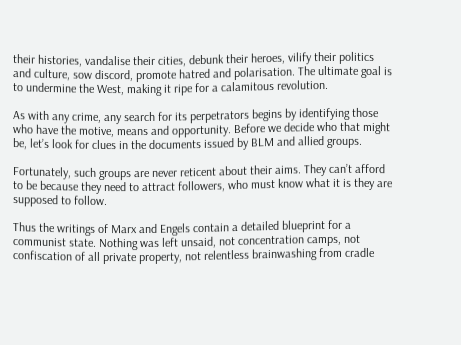their histories, vandalise their cities, debunk their heroes, vilify their politics and culture, sow discord, promote hatred and polarisation. The ultimate goal is to undermine the West, making it ripe for a calamitous revolution.

As with any crime, any search for its perpetrators begins by identifying those who have the motive, means and opportunity. Before we decide who that might be, let’s look for clues in the documents issued by BLM and allied groups.

Fortunately, such groups are never reticent about their aims. They can’t afford to be because they need to attract followers, who must know what it is they are supposed to follow.

Thus the writings of Marx and Engels contain a detailed blueprint for a communist state. Nothing was left unsaid, not concentration camps, not confiscation of all private property, not relentless brainwashing from cradle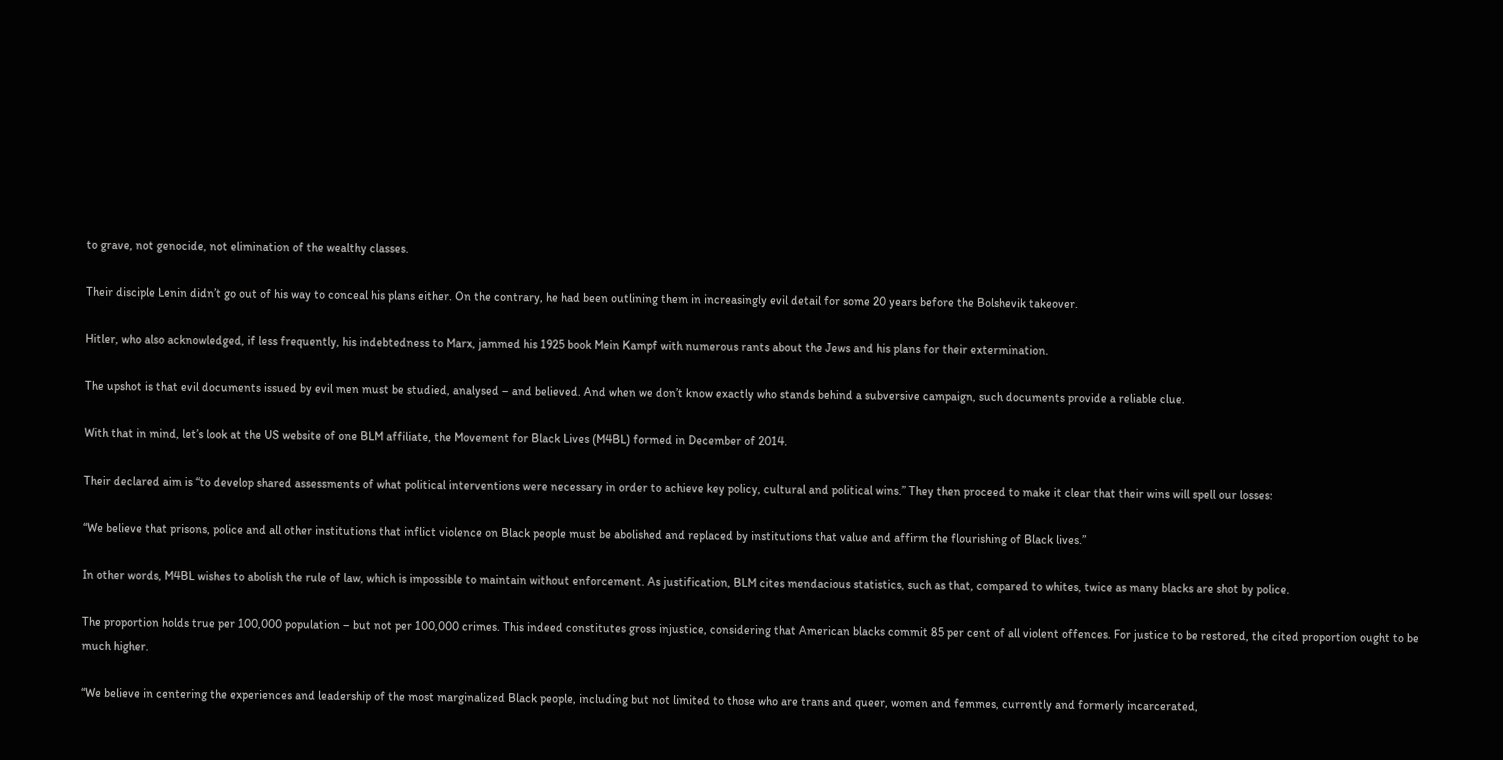to grave, not genocide, not elimination of the wealthy classes.

Their disciple Lenin didn’t go out of his way to conceal his plans either. On the contrary, he had been outlining them in increasingly evil detail for some 20 years before the Bolshevik takeover.

Hitler, who also acknowledged, if less frequently, his indebtedness to Marx, jammed his 1925 book Mein Kampf with numerous rants about the Jews and his plans for their extermination.

The upshot is that evil documents issued by evil men must be studied, analysed – and believed. And when we don’t know exactly who stands behind a subversive campaign, such documents provide a reliable clue.

With that in mind, let’s look at the US website of one BLM affiliate, the Movement for Black Lives (M4BL) formed in December of 2014.

Their declared aim is “to develop shared assessments of what political interventions were necessary in order to achieve key policy, cultural and political wins.” They then proceed to make it clear that their wins will spell our losses:

“We believe that prisons, police and all other institutions that inflict violence on Black people must be abolished and replaced by institutions that value and affirm the flourishing of Black lives.”

In other words, M4BL wishes to abolish the rule of law, which is impossible to maintain without enforcement. As justification, BLM cites mendacious statistics, such as that, compared to whites, twice as many blacks are shot by police.

The proportion holds true per 100,000 population – but not per 100,000 crimes. This indeed constitutes gross injustice, considering that American blacks commit 85 per cent of all violent offences. For justice to be restored, the cited proportion ought to be much higher.

“We believe in centering the experiences and leadership of the most marginalized Black people, including but not limited to those who are trans and queer, women and femmes, currently and formerly incarcerated,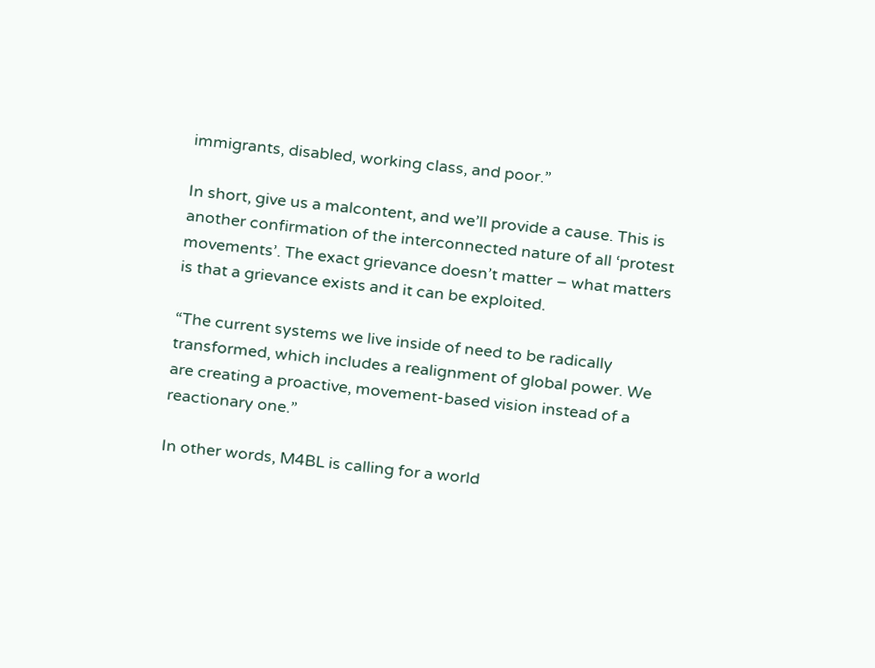immigrants, disabled, working class, and poor.”

In short, give us a malcontent, and we’ll provide a cause. This is another confirmation of the interconnected nature of all ‘protest movements’. The exact grievance doesn’t matter – what matters is that a grievance exists and it can be exploited.

“The current systems we live inside of need to be radically transformed, which includes a realignment of global power. We are creating a proactive, movement-based vision instead of a reactionary one.”

In other words, M4BL is calling for a world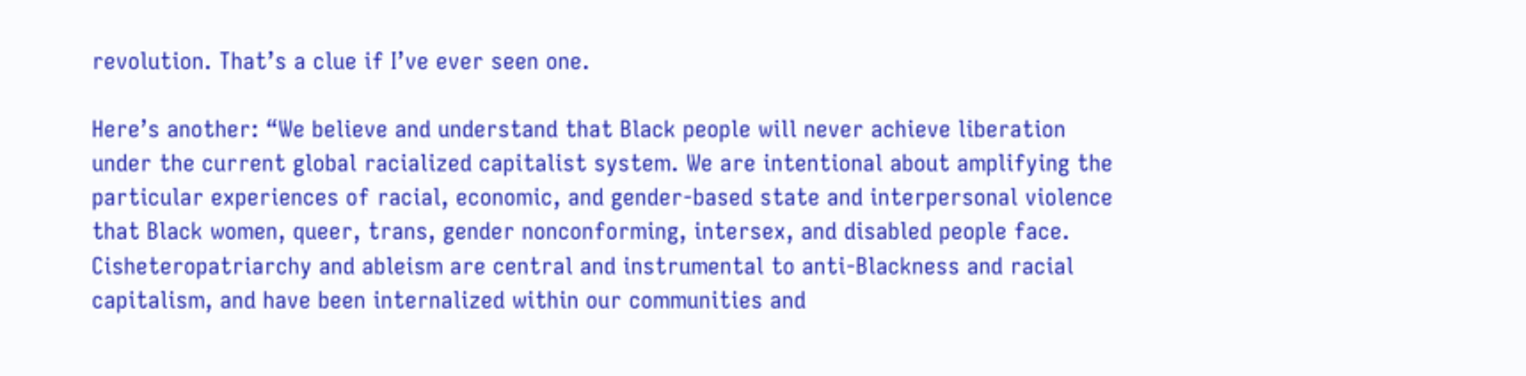revolution. That’s a clue if I’ve ever seen one.

Here’s another: “We believe and understand that Black people will never achieve liberation under the current global racialized capitalist system. We are intentional about amplifying the particular experiences of racial, economic, and gender-based state and interpersonal violence that Black women, queer, trans, gender nonconforming, intersex, and disabled people face. Cisheteropatriarchy and ableism are central and instrumental to anti-Blackness and racial capitalism, and have been internalized within our communities and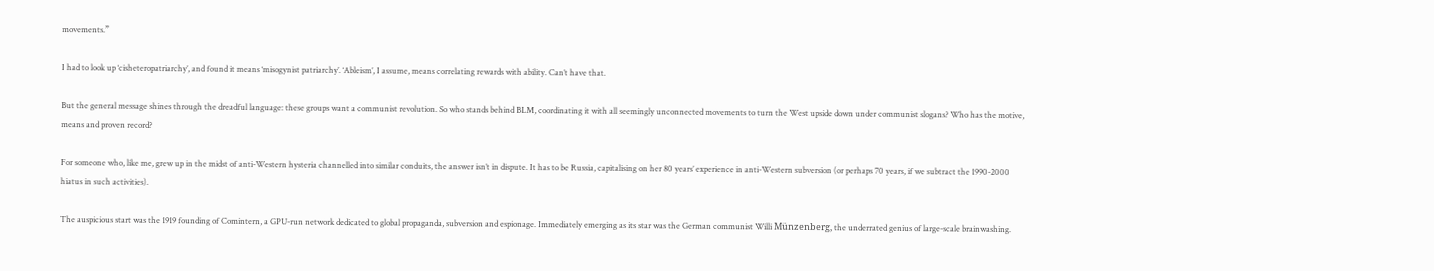movements.”

I had to look up ‘cisheteropatriarchy’, and found it means ‘misogynist patriarchy’. ‘Ableism’, I assume, means correlating rewards with ability. Can’t have that.

But the general message shines through the dreadful language: these groups want a communist revolution. So who stands behind BLM, coordinating it with all seemingly unconnected movements to turn the West upside down under communist slogans? Who has the motive, means and proven record?

For someone who, like me, grew up in the midst of anti-Western hysteria channelled into similar conduits, the answer isn’t in dispute. It has to be Russia, capitalising on her 80 years’ experience in anti-Western subversion (or perhaps 70 years, if we subtract the 1990-2000 hiatus in such activities).

The auspicious start was the 1919 founding of Comintern, a GPU-run network dedicated to global propaganda, subversion and espionage. Immediately emerging as its star was the German communist Willi Münzenberg, the underrated genius of large-scale brainwashing.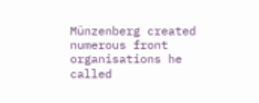Münzenberg created numerous front organisations he called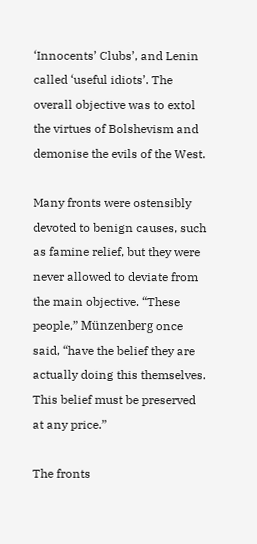‘Innocents’ Clubs’, and Lenin called ‘useful idiots’. The overall objective was to extol the virtues of Bolshevism and demonise the evils of the West.

Many fronts were ostensibly devoted to benign causes, such as famine relief, but they were never allowed to deviate from the main objective. “These people,” Münzenberg once said, “have the belief they are actually doing this themselves. This belief must be preserved at any price.”

The fronts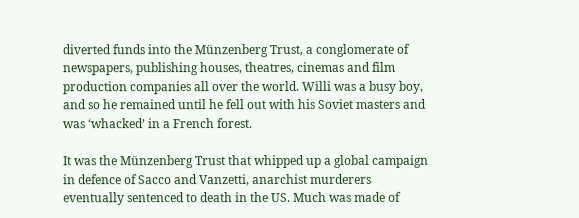diverted funds into the Münzenberg Trust, a conglomerate of newspapers, publishing houses, theatres, cinemas and film production companies all over the world. Willi was a busy boy, and so he remained until he fell out with his Soviet masters and was ‘whacked’ in a French forest.

It was the Münzenberg Trust that whipped up a global campaign in defence of Sacco and Vanzetti, anarchist murderers eventually sentenced to death in the US. Much was made of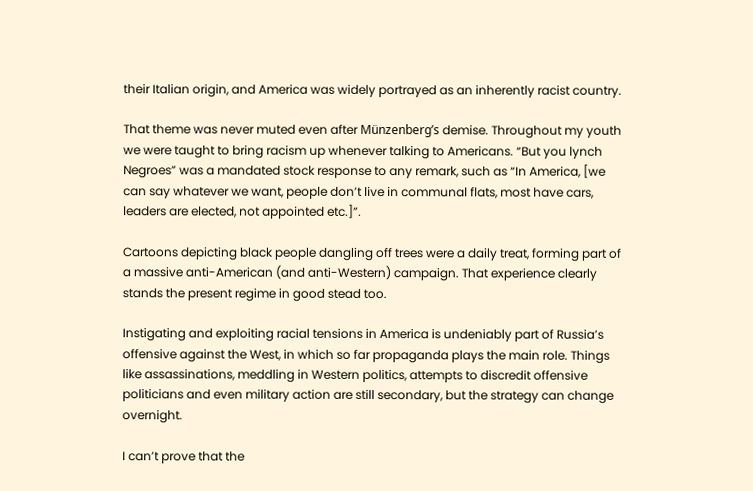their Italian origin, and America was widely portrayed as an inherently racist country.

That theme was never muted even after Münzenberg’s demise. Throughout my youth we were taught to bring racism up whenever talking to Americans. “But you lynch Negroes” was a mandated stock response to any remark, such as “In America, [we can say whatever we want, people don’t live in communal flats, most have cars, leaders are elected, not appointed etc.]”.

Cartoons depicting black people dangling off trees were a daily treat, forming part of a massive anti-American (and anti-Western) campaign. That experience clearly stands the present regime in good stead too.

Instigating and exploiting racial tensions in America is undeniably part of Russia’s offensive against the West, in which so far propaganda plays the main role. Things like assassinations, meddling in Western politics, attempts to discredit offensive politicians and even military action are still secondary, but the strategy can change overnight.

I can’t prove that the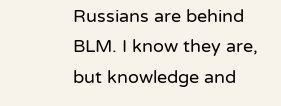Russians are behind BLM. I know they are, but knowledge and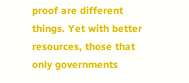proof are different things. Yet with better resources, those that only governments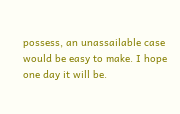possess, an unassailable case would be easy to make. I hope one day it will be.